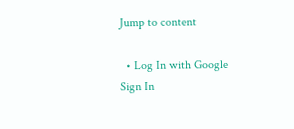Jump to content

  • Log In with Google Sign In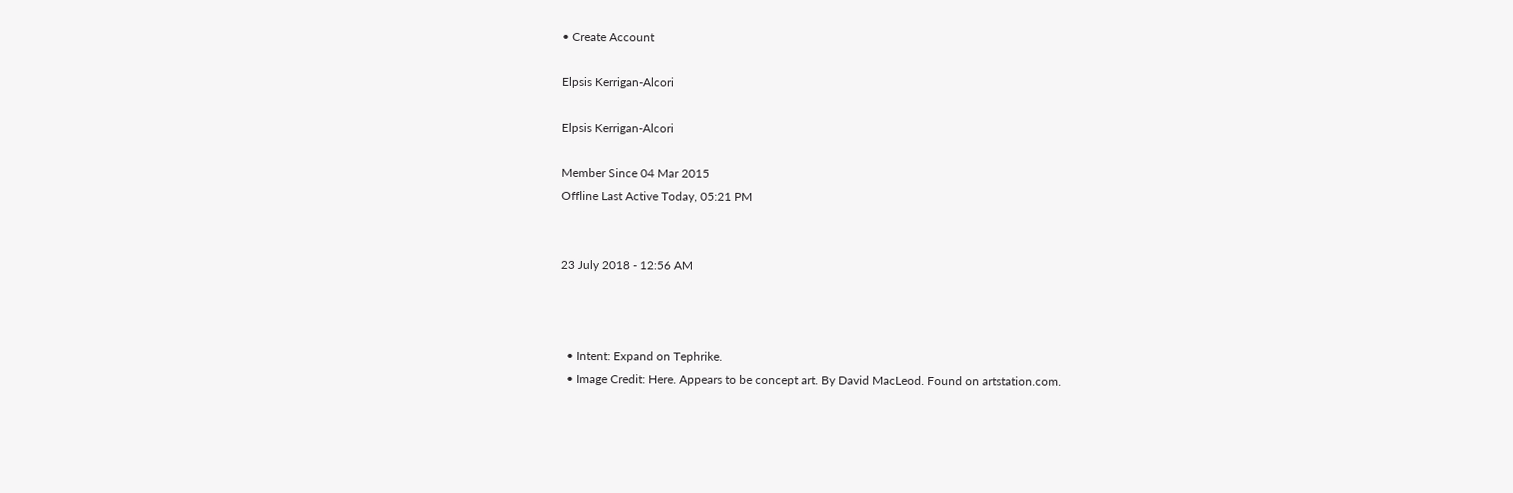• Create Account

Elpsis Kerrigan-Alcori

Elpsis Kerrigan-Alcori

Member Since 04 Mar 2015
Offline Last Active Today, 05:21 PM


23 July 2018 - 12:56 AM



  • Intent: Expand on Tephrike.
  • Image Credit: Here. Appears to be concept art. By David MacLeod. Found on artstation.com.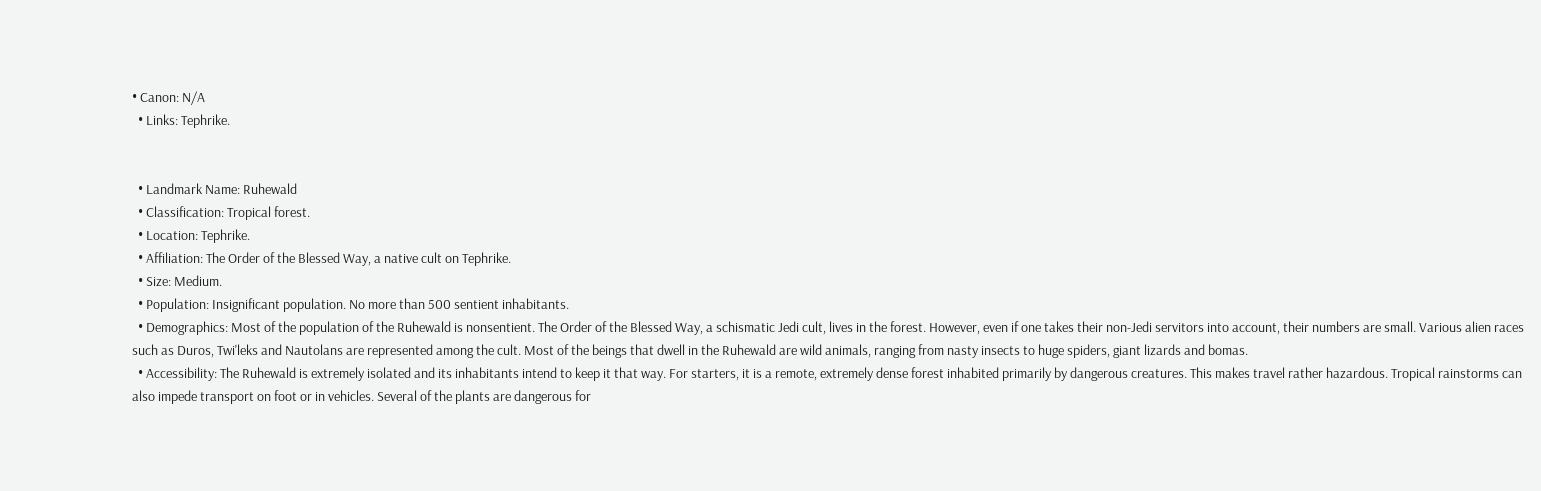• Canon: N/A
  • Links: Tephrike.


  • Landmark Name: Ruhewald
  • Classification: Tropical forest.
  • Location: Tephrike.
  • Affiliation: The Order of the Blessed Way, a native cult on Tephrike.
  • Size: Medium.
  • Population: Insignificant population. No more than 500 sentient inhabitants.
  • Demographics: Most of the population of the Ruhewald is nonsentient. The Order of the Blessed Way, a schismatic Jedi cult, lives in the forest. However, even if one takes their non-Jedi servitors into account, their numbers are small. Various alien races such as Duros, Twi'leks and Nautolans are represented among the cult. Most of the beings that dwell in the Ruhewald are wild animals, ranging from nasty insects to huge spiders, giant lizards and bomas.
  • Accessibility: The Ruhewald is extremely isolated and its inhabitants intend to keep it that way. For starters, it is a remote, extremely dense forest inhabited primarily by dangerous creatures. This makes travel rather hazardous. Tropical rainstorms can also impede transport on foot or in vehicles. Several of the plants are dangerous for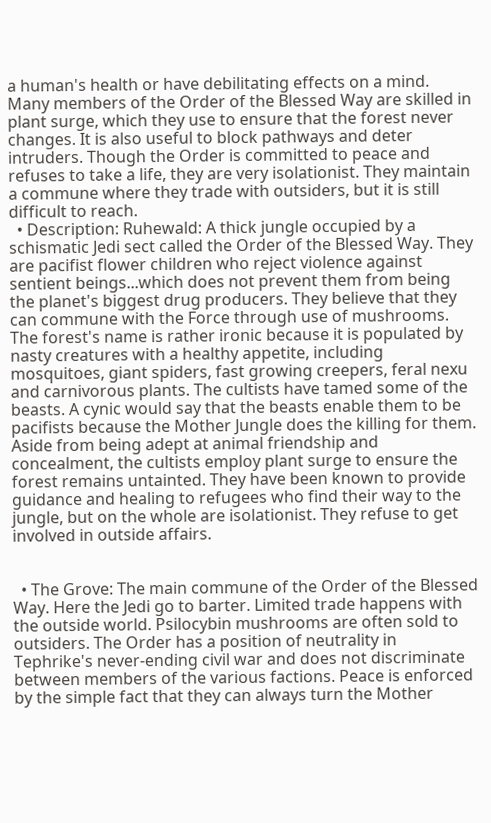a human's health or have debilitating effects on a mind. Many members of the Order of the Blessed Way are skilled in plant surge, which they use to ensure that the forest never changes. It is also useful to block pathways and deter intruders. Though the Order is committed to peace and refuses to take a life, they are very isolationist. They maintain a commune where they trade with outsiders, but it is still difficult to reach.
  • Description: Ruhewald: A thick jungle occupied by a schismatic Jedi sect called the Order of the Blessed Way. They are pacifist flower children who reject violence against sentient beings...which does not prevent them from being the planet's biggest drug producers. They believe that they can commune with the Force through use of mushrooms. The forest's name is rather ironic because it is populated by nasty creatures with a healthy appetite, including mosquitoes, giant spiders, fast growing creepers, feral nexu and carnivorous plants. The cultists have tamed some of the beasts. A cynic would say that the beasts enable them to be pacifists because the Mother Jungle does the killing for them. Aside from being adept at animal friendship and concealment, the cultists employ plant surge to ensure the forest remains untainted. They have been known to provide guidance and healing to refugees who find their way to the jungle, but on the whole are isolationist. They refuse to get involved in outside affairs.


  • The Grove: The main commune of the Order of the Blessed Way. Here the Jedi go to barter. Limited trade happens with the outside world. Psilocybin mushrooms are often sold to outsiders. The Order has a position of neutrality in Tephrike's never-ending civil war and does not discriminate between members of the various factions. Peace is enforced by the simple fact that they can always turn the Mother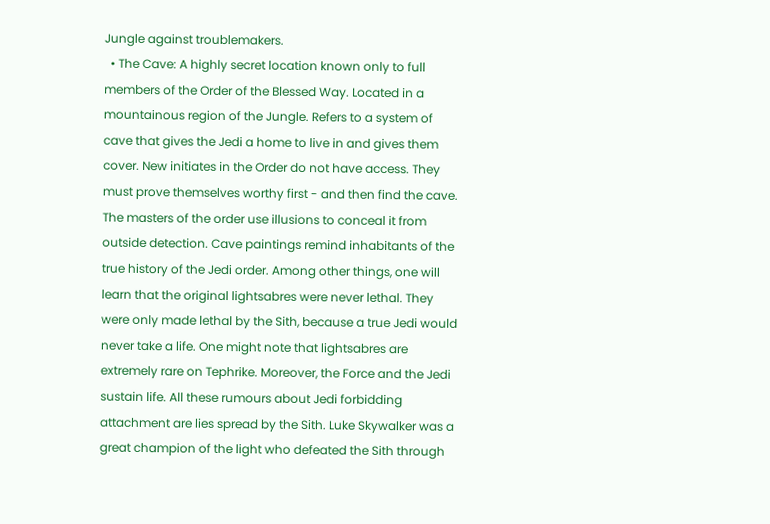Jungle against troublemakers.
  • The Cave: A highly secret location known only to full members of the Order of the Blessed Way. Located in a mountainous region of the Jungle. Refers to a system of cave that gives the Jedi a home to live in and gives them cover. New initiates in the Order do not have access. They must prove themselves worthy first - and then find the cave. The masters of the order use illusions to conceal it from outside detection. Cave paintings remind inhabitants of the true history of the Jedi order. Among other things, one will learn that the original lightsabres were never lethal. They were only made lethal by the Sith, because a true Jedi would never take a life. One might note that lightsabres are extremely rare on Tephrike. Moreover, the Force and the Jedi sustain life. All these rumours about Jedi forbidding attachment are lies spread by the Sith. Luke Skywalker was a great champion of the light who defeated the Sith through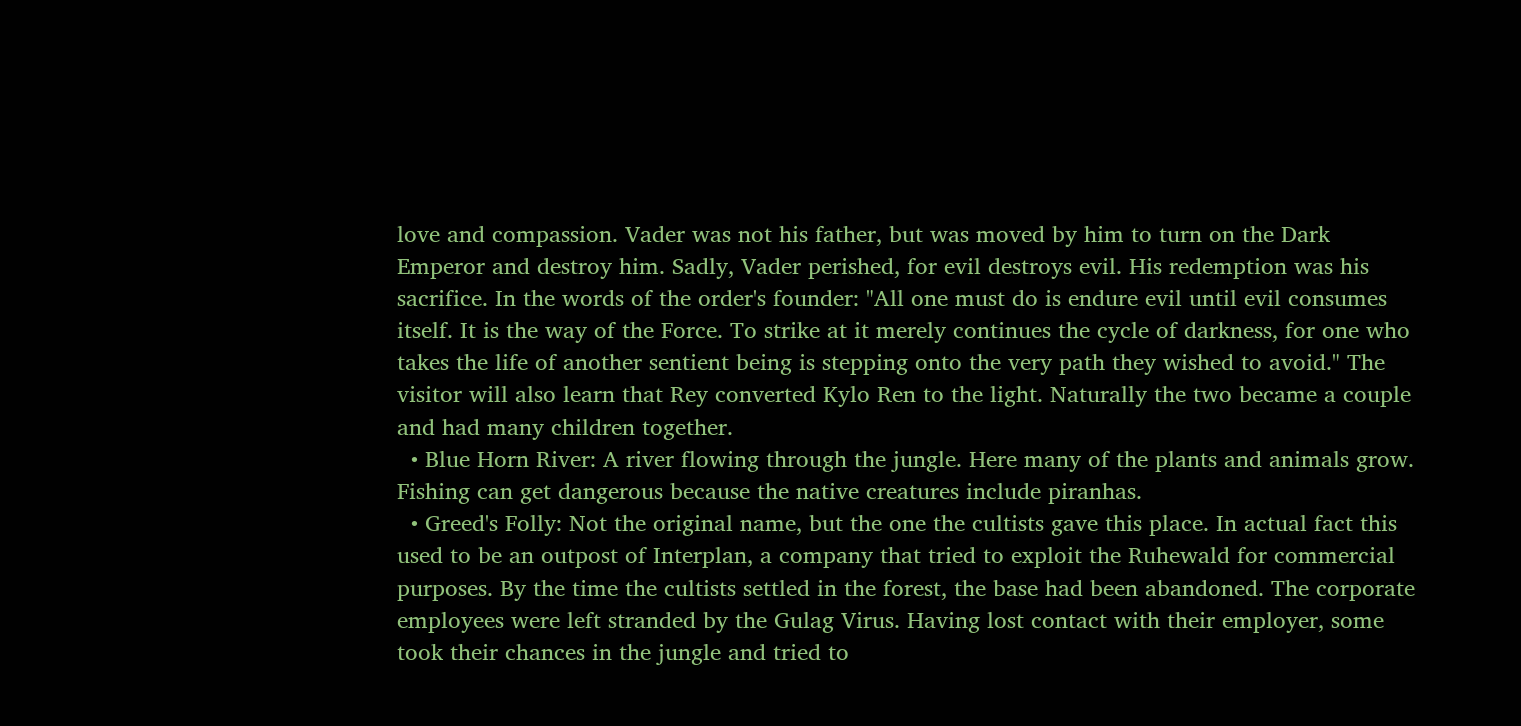love and compassion. Vader was not his father, but was moved by him to turn on the Dark Emperor and destroy him. Sadly, Vader perished, for evil destroys evil. His redemption was his sacrifice. In the words of the order's founder: "All one must do is endure evil until evil consumes itself. It is the way of the Force. To strike at it merely continues the cycle of darkness, for one who takes the life of another sentient being is stepping onto the very path they wished to avoid." The visitor will also learn that Rey converted Kylo Ren to the light. Naturally the two became a couple and had many children together.
  • Blue Horn River: A river flowing through the jungle. Here many of the plants and animals grow. Fishing can get dangerous because the native creatures include piranhas.
  • Greed's Folly: Not the original name, but the one the cultists gave this place. In actual fact this used to be an outpost of Interplan, a company that tried to exploit the Ruhewald for commercial purposes. By the time the cultists settled in the forest, the base had been abandoned. The corporate employees were left stranded by the Gulag Virus. Having lost contact with their employer, some took their chances in the jungle and tried to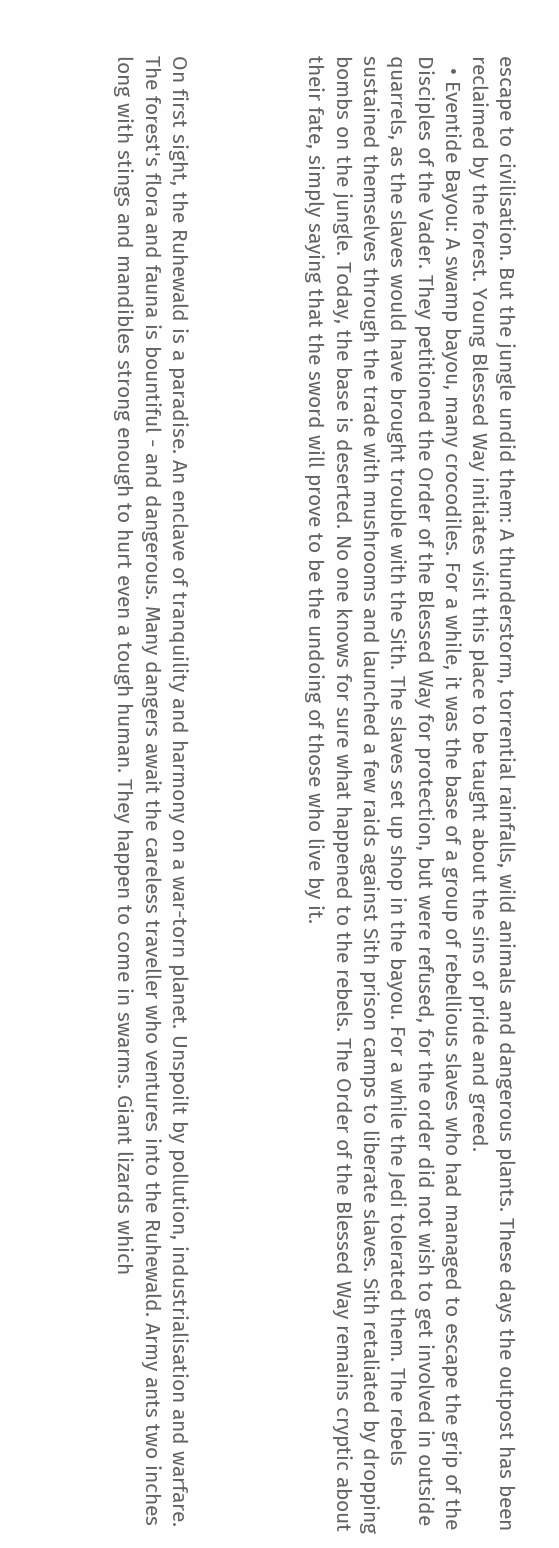escape to civilisation. But the jungle undid them: A thunderstorm, torrential rainfalls, wild animals and dangerous plants. These days the outpost has been reclaimed by the forest. Young Blessed Way initiates visit this place to be taught about the sins of pride and greed.
  • Eventide Bayou: A swamp bayou, many crocodiles. For a while, it was the base of a group of rebellious slaves who had managed to escape the grip of the Disciples of the Vader. They petitioned the Order of the Blessed Way for protection, but were refused, for the order did not wish to get involved in outside quarrels, as the slaves would have brought trouble with the Sith. The slaves set up shop in the bayou. For a while the Jedi tolerated them. The rebels sustained themselves through the trade with mushrooms and launched a few raids against Sith prison camps to liberate slaves. Sith retaliated by dropping bombs on the jungle. Today, the base is deserted. No one knows for sure what happened to the rebels. The Order of the Blessed Way remains cryptic about their fate, simply saying that the sword will prove to be the undoing of those who live by it.




On first sight, the Ruhewald is a paradise. An enclave of tranquility and harmony on a war-torn planet. Unspoilt by pollution, industrialisation and warfare. The forest's flora and fauna is bountiful - and dangerous. Many dangers await the careless traveller who ventures into the Ruhewald. Army ants two inches long with stings and mandibles strong enough to hurt even a tough human. They happen to come in swarms. Giant lizards which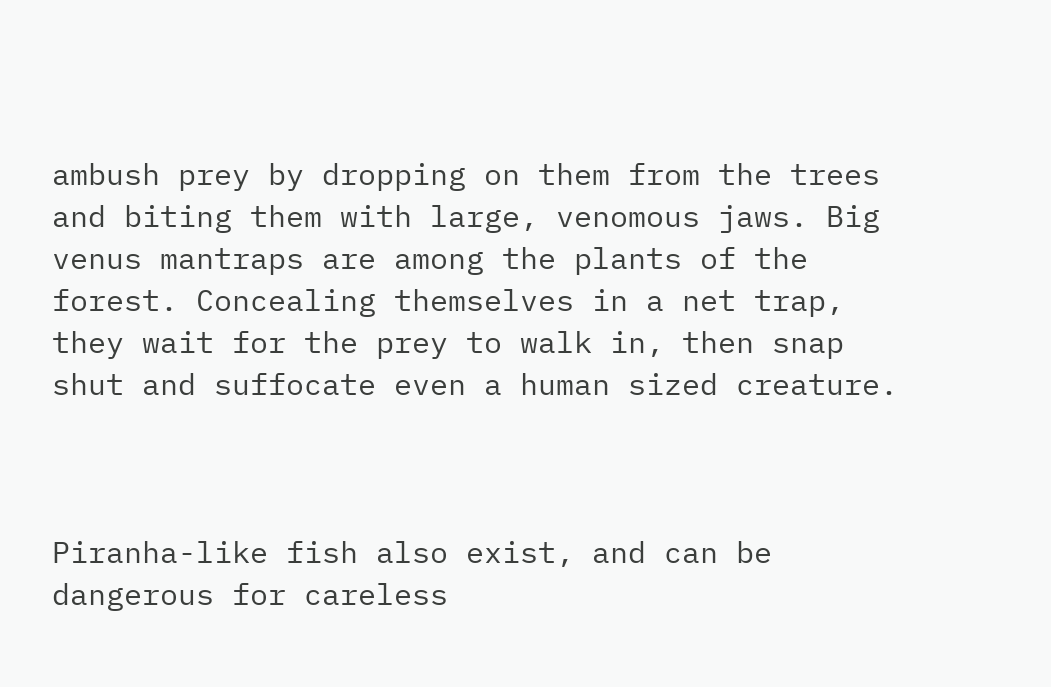ambush prey by dropping on them from the trees and biting them with large, venomous jaws. Big venus mantraps are among the plants of the forest. Concealing themselves in a net trap, they wait for the prey to walk in, then snap shut and suffocate even a human sized creature.



Piranha-like fish also exist, and can be dangerous for careless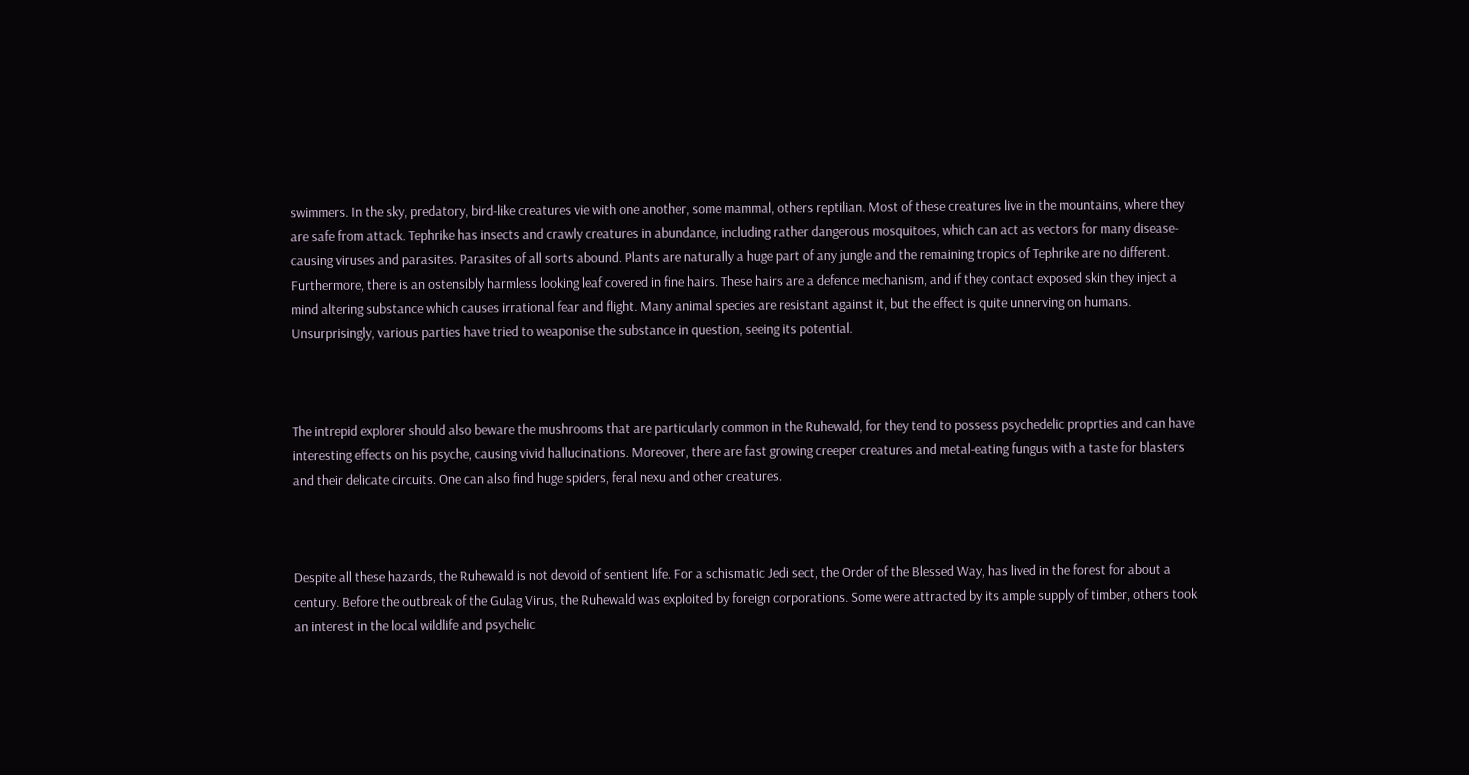swimmers. In the sky, predatory, bird-like creatures vie with one another, some mammal, others reptilian. Most of these creatures live in the mountains, where they are safe from attack. Tephrike has insects and crawly creatures in abundance, including rather dangerous mosquitoes, which can act as vectors for many disease-causing viruses and parasites. Parasites of all sorts abound. Plants are naturally a huge part of any jungle and the remaining tropics of Tephrike are no different. Furthermore, there is an ostensibly harmless looking leaf covered in fine hairs. These hairs are a defence mechanism, and if they contact exposed skin they inject a mind altering substance which causes irrational fear and flight. Many animal species are resistant against it, but the effect is quite unnerving on humans. Unsurprisingly, various parties have tried to weaponise the substance in question, seeing its potential.



The intrepid explorer should also beware the mushrooms that are particularly common in the Ruhewald, for they tend to possess psychedelic proprties and can have interesting effects on his psyche, causing vivid hallucinations. Moreover, there are fast growing creeper creatures and metal-eating fungus with a taste for blasters and their delicate circuits. One can also find huge spiders, feral nexu and other creatures.



Despite all these hazards, the Ruhewald is not devoid of sentient life. For a schismatic Jedi sect, the Order of the Blessed Way, has lived in the forest for about a century. Before the outbreak of the Gulag Virus, the Ruhewald was exploited by foreign corporations. Some were attracted by its ample supply of timber, others took an interest in the local wildlife and psychelic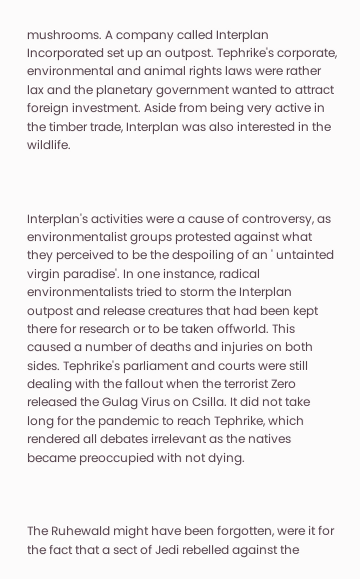mushrooms. A company called Interplan Incorporated set up an outpost. Tephrike's corporate, environmental and animal rights laws were rather lax and the planetary government wanted to attract foreign investment. Aside from being very active in the timber trade, Interplan was also interested in the wildlife.



Interplan's activities were a cause of controversy, as environmentalist groups protested against what they perceived to be the despoiling of an ' untainted virgin paradise'. In one instance, radical environmentalists tried to storm the Interplan outpost and release creatures that had been kept there for research or to be taken offworld. This caused a number of deaths and injuries on both sides. Tephrike's parliament and courts were still dealing with the fallout when the terrorist Zero released the Gulag Virus on Csilla. It did not take long for the pandemic to reach Tephrike, which rendered all debates irrelevant as the natives became preoccupied with not dying.



The Ruhewald might have been forgotten, were it for the fact that a sect of Jedi rebelled against the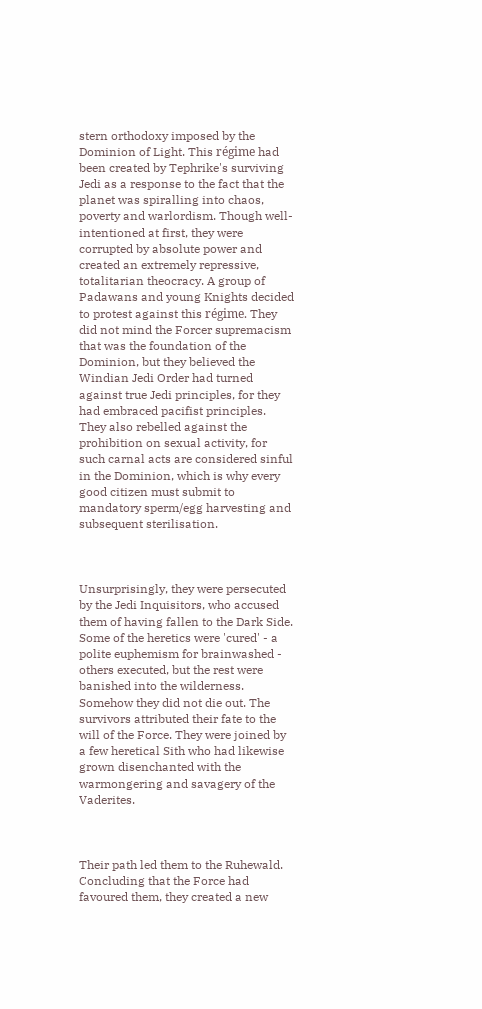stern orthodoxy imposed by the Dominion of Light. This régime had been created by Tephrike's surviving Jedi as a response to the fact that the planet was spiralling into chaos, poverty and warlordism. Though well-intentioned at first, they were corrupted by absolute power and created an extremely repressive, totalitarian theocracy. A group of Padawans and young Knights decided to protest against this régime. They did not mind the Forcer supremacism that was the foundation of the Dominion, but they believed the Windian Jedi Order had turned against true Jedi principles, for they had embraced pacifist principles. They also rebelled against the prohibition on sexual activity, for such carnal acts are considered sinful in the Dominion, which is why every good citizen must submit to mandatory sperm/egg harvesting and subsequent sterilisation.



Unsurprisingly, they were persecuted by the Jedi Inquisitors, who accused them of having fallen to the Dark Side. Some of the heretics were 'cured' - a polite euphemism for brainwashed - others executed, but the rest were banished into the wilderness. Somehow they did not die out. The survivors attributed their fate to the will of the Force. They were joined by a few heretical Sith who had likewise grown disenchanted with the warmongering and savagery of the Vaderites.



Their path led them to the Ruhewald. Concluding that the Force had favoured them, they created a new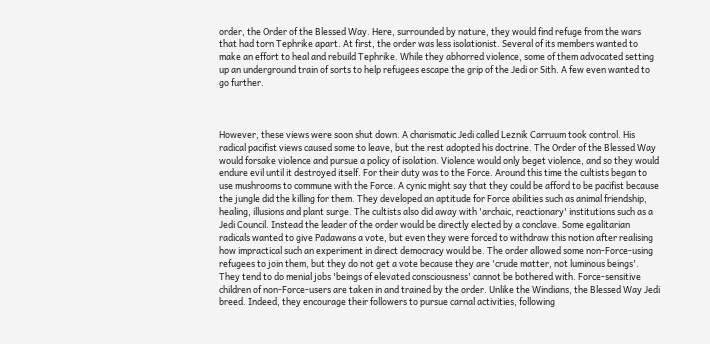order, the Order of the Blessed Way. Here, surrounded by nature, they would find refuge from the wars that had torn Tephrike apart. At first, the order was less isolationist. Several of its members wanted to make an effort to heal and rebuild Tephrike. While they abhorred violence, some of them advocated setting up an underground train of sorts to help refugees escape the grip of the Jedi or Sith. A few even wanted to go further.



However, these views were soon shut down. A charismatic Jedi called Leznik Carruum took control. His radical pacifist views caused some to leave, but the rest adopted his doctrine. The Order of the Blessed Way would forsake violence and pursue a policy of isolation. Violence would only beget violence, and so they would endure evil until it destroyed itself. For their duty was to the Force. Around this time the cultists began to use mushrooms to commune with the Force. A cynic might say that they could be afford to be pacifist because the jungle did the killing for them. They developed an aptitude for Force abilities such as animal friendship, healing, illusions and plant surge. The cultists also did away with 'archaic, reactionary' institutions such as a Jedi Council. Instead the leader of the order would be directly elected by a conclave. Some egalitarian radicals wanted to give Padawans a vote, but even they were forced to withdraw this notion after realising how impractical such an experiment in direct democracy would be. The order allowed some non-Force-using refugees to join them, but they do not get a vote because they are 'crude matter, not luminous beings'. They tend to do menial jobs 'beings of elevated consciousness' cannot be bothered with. Force-sensitive children of non-Force-users are taken in and trained by the order. Unlike the Windians, the Blessed Way Jedi breed. Indeed, they encourage their followers to pursue carnal activities, following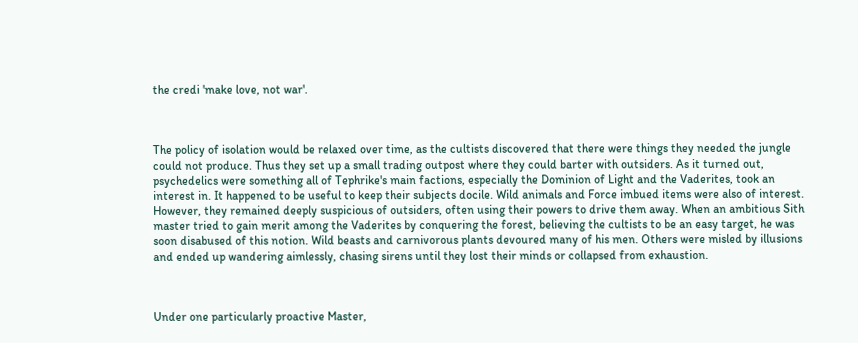the credi 'make love, not war'.



The policy of isolation would be relaxed over time, as the cultists discovered that there were things they needed the jungle could not produce. Thus they set up a small trading outpost where they could barter with outsiders. As it turned out, psychedelics were something all of Tephrike's main factions, especially the Dominion of Light and the Vaderites, took an interest in. It happened to be useful to keep their subjects docile. Wild animals and Force imbued items were also of interest. However, they remained deeply suspicious of outsiders, often using their powers to drive them away. When an ambitious Sith master tried to gain merit among the Vaderites by conquering the forest, believing the cultists to be an easy target, he was soon disabused of this notion. Wild beasts and carnivorous plants devoured many of his men. Others were misled by illusions and ended up wandering aimlessly, chasing sirens until they lost their minds or collapsed from exhaustion.



Under one particularly proactive Master,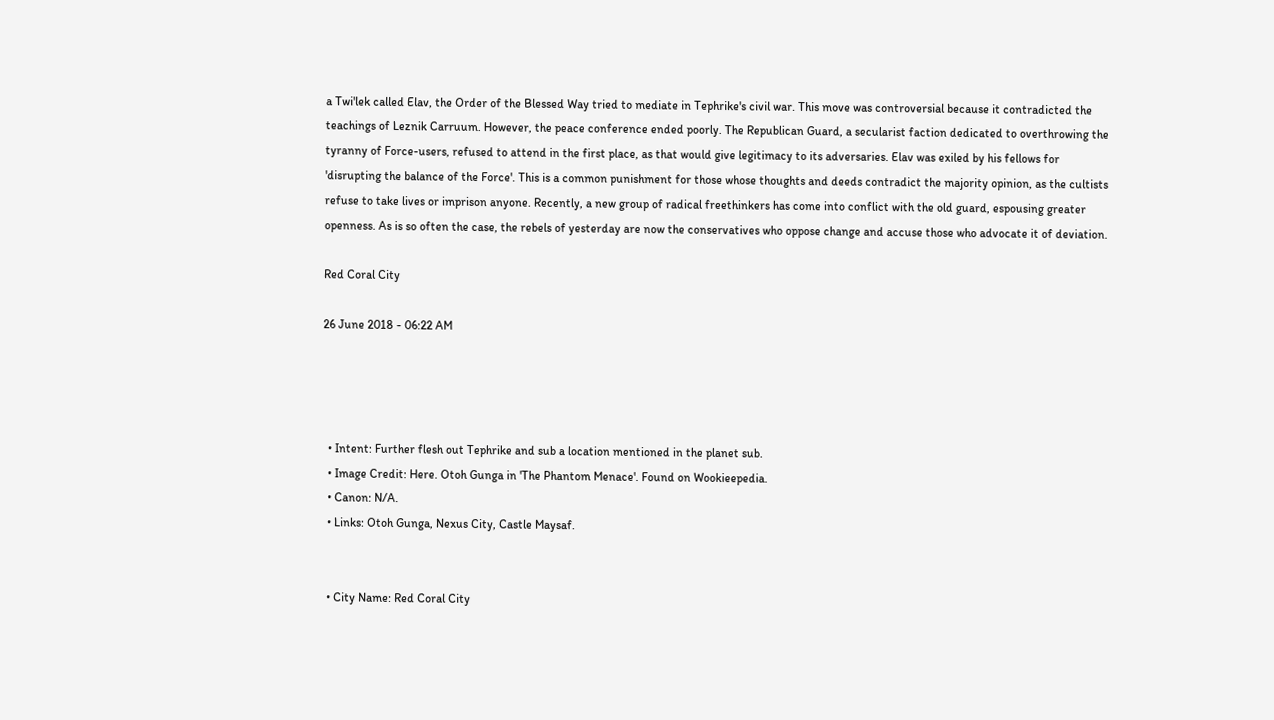a Twi'lek called Elav, the Order of the Blessed Way tried to mediate in Tephrike's civil war. This move was controversial because it contradicted the teachings of Leznik Carruum. However, the peace conference ended poorly. The Republican Guard, a secularist faction dedicated to overthrowing the tyranny of Force-users, refused to attend in the first place, as that would give legitimacy to its adversaries. Elav was exiled by his fellows for 'disrupting the balance of the Force'. This is a common punishment for those whose thoughts and deeds contradict the majority opinion, as the cultists refuse to take lives or imprison anyone. Recently, a new group of radical freethinkers has come into conflict with the old guard, espousing greater openness. As is so often the case, the rebels of yesterday are now the conservatives who oppose change and accuse those who advocate it of deviation.

Red Coral City

26 June 2018 - 06:22 AM




  • Intent: Further flesh out Tephrike and sub a location mentioned in the planet sub.
  • Image Credit: Here. Otoh Gunga in 'The Phantom Menace'. Found on Wookieepedia.
  • Canon: N/A.
  • Links: Otoh Gunga, Nexus City, Castle Maysaf.


  • City Name: Red Coral City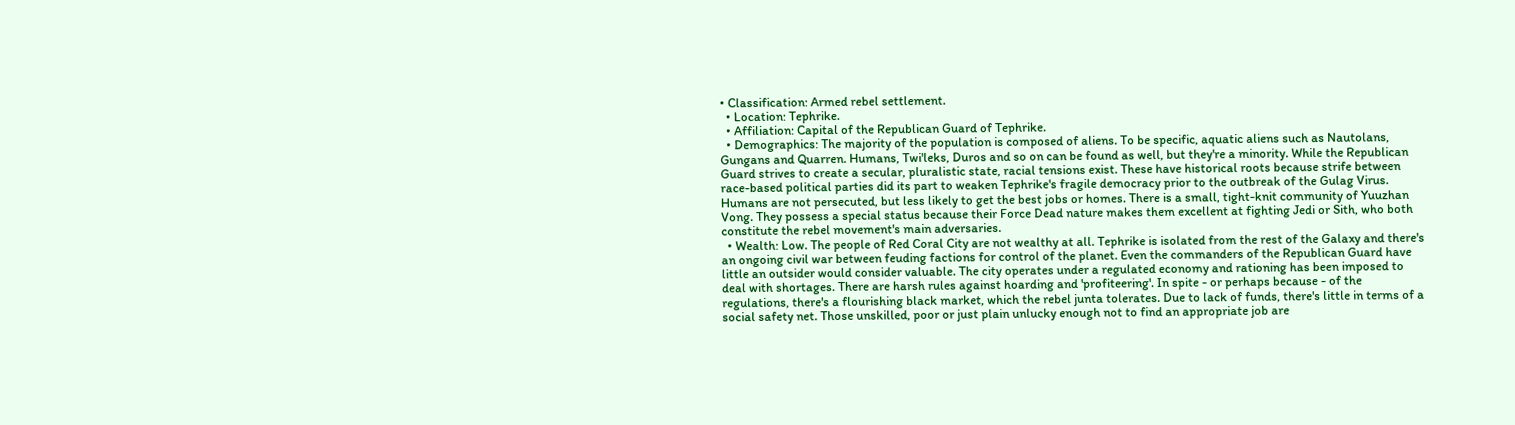• Classification: Armed rebel settlement.
  • Location: Tephrike.
  • Affiliation: Capital of the Republican Guard of Tephrike.
  • Demographics: The majority of the population is composed of aliens. To be specific, aquatic aliens such as Nautolans, Gungans and Quarren. Humans, Twi'leks, Duros and so on can be found as well, but they're a minority. While the Republican Guard strives to create a secular, pluralistic state, racial tensions exist. These have historical roots because strife between race-based political parties did its part to weaken Tephrike's fragile democracy prior to the outbreak of the Gulag Virus. Humans are not persecuted, but less likely to get the best jobs or homes. There is a small, tight-knit community of Yuuzhan Vong. They possess a special status because their Force Dead nature makes them excellent at fighting Jedi or Sith, who both constitute the rebel movement's main adversaries.
  • Wealth: Low. The people of Red Coral City are not wealthy at all. Tephrike is isolated from the rest of the Galaxy and there's an ongoing civil war between feuding factions for control of the planet. Even the commanders of the Republican Guard have little an outsider would consider valuable. The city operates under a regulated economy and rationing has been imposed to deal with shortages. There are harsh rules against hoarding and 'profiteering'. In spite - or perhaps because - of the regulations, there's a flourishing black market, which the rebel junta tolerates. Due to lack of funds, there's little in terms of a social safety net. Those unskilled, poor or just plain unlucky enough not to find an appropriate job are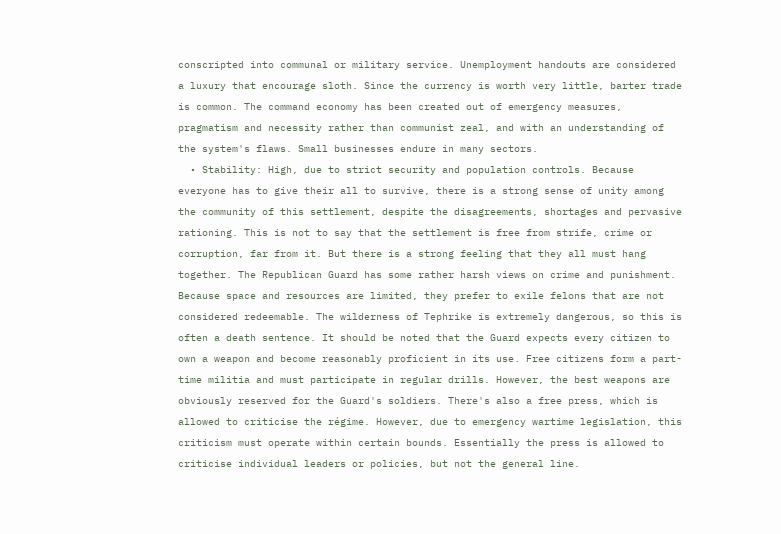conscripted into communal or military service. Unemployment handouts are considered a luxury that encourage sloth. Since the currency is worth very little, barter trade is common. The command economy has been created out of emergency measures, pragmatism and necessity rather than communist zeal, and with an understanding of the system's flaws. Small businesses endure in many sectors.
  • Stability: High, due to strict security and population controls. Because everyone has to give their all to survive, there is a strong sense of unity among the community of this settlement, despite the disagreements, shortages and pervasive rationing. This is not to say that the settlement is free from strife, crime or corruption, far from it. But there is a strong feeling that they all must hang together. The Republican Guard has some rather harsh views on crime and punishment. Because space and resources are limited, they prefer to exile felons that are not considered redeemable. The wilderness of Tephrike is extremely dangerous, so this is often a death sentence. It should be noted that the Guard expects every citizen to own a weapon and become reasonably proficient in its use. Free citizens form a part-time militia and must participate in regular drills. However, the best weapons are obviously reserved for the Guard's soldiers. There's also a free press, which is allowed to criticise the régime. However, due to emergency wartime legislation, this criticism must operate within certain bounds. Essentially the press is allowed to criticise individual leaders or policies, but not the general line.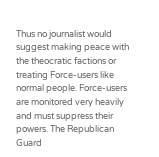Thus no journalist would suggest making peace with the theocratic factions or treating Force-users like normal people. Force-users are monitored very heavily and must suppress their powers. The Republican Guard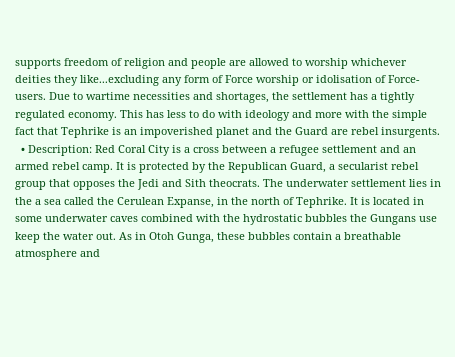supports freedom of religion and people are allowed to worship whichever deities they like...excluding any form of Force worship or idolisation of Force-users. Due to wartime necessities and shortages, the settlement has a tightly regulated economy. This has less to do with ideology and more with the simple fact that Tephrike is an impoverished planet and the Guard are rebel insurgents.
  • Description: Red Coral City is a cross between a refugee settlement and an armed rebel camp. It is protected by the Republican Guard, a secularist rebel group that opposes the Jedi and Sith theocrats. The underwater settlement lies in the a sea called the Cerulean Expanse, in the north of Tephrike. It is located in some underwater caves combined with the hydrostatic bubbles the Gungans use keep the water out. As in Otoh Gunga, these bubbles contain a breathable atmosphere and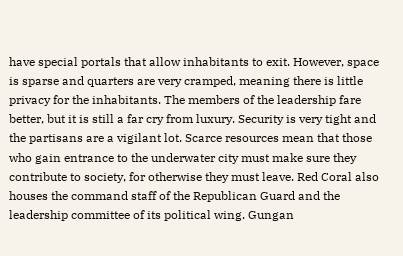have special portals that allow inhabitants to exit. However, space is sparse and quarters are very cramped, meaning there is little privacy for the inhabitants. The members of the leadership fare better, but it is still a far cry from luxury. Security is very tight and the partisans are a vigilant lot. Scarce resources mean that those who gain entrance to the underwater city must make sure they contribute to society, for otherwise they must leave. Red Coral also houses the command staff of the Republican Guard and the leadership committee of its political wing. Gungan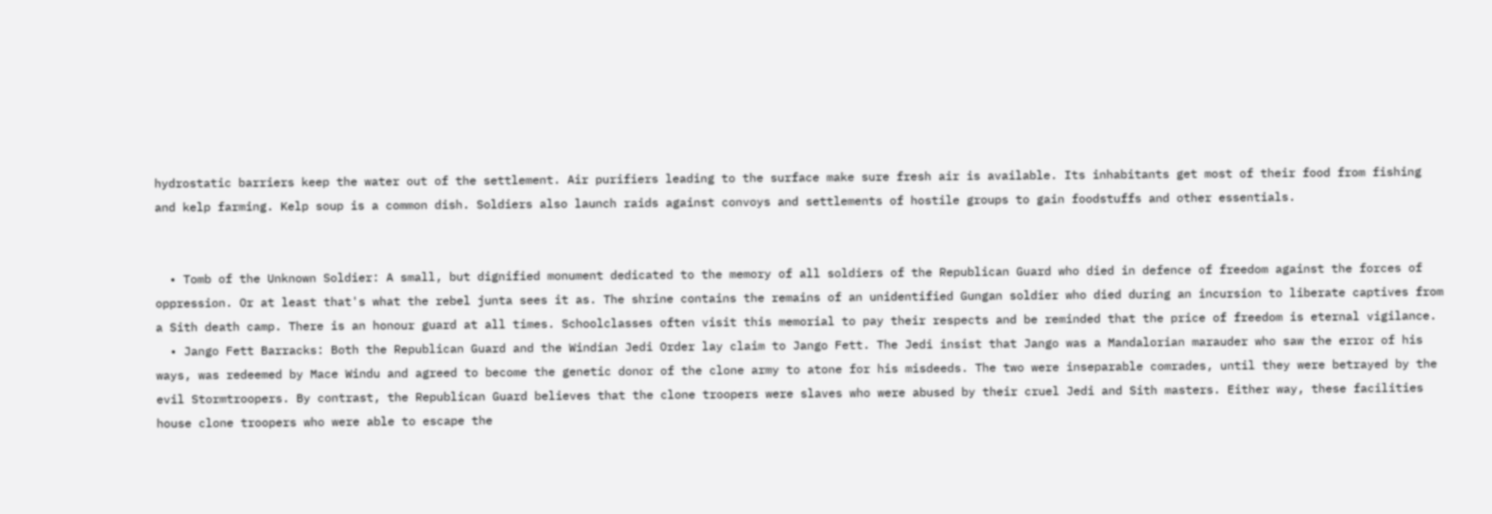hydrostatic barriers keep the water out of the settlement. Air purifiers leading to the surface make sure fresh air is available. Its inhabitants get most of their food from fishing and kelp farming. Kelp soup is a common dish. Soldiers also launch raids against convoys and settlements of hostile groups to gain foodstuffs and other essentials.


  • Tomb of the Unknown Soldier: A small, but dignified monument dedicated to the memory of all soldiers of the Republican Guard who died in defence of freedom against the forces of oppression. Or at least that's what the rebel junta sees it as. The shrine contains the remains of an unidentified Gungan soldier who died during an incursion to liberate captives from a Sith death camp. There is an honour guard at all times. Schoolclasses often visit this memorial to pay their respects and be reminded that the price of freedom is eternal vigilance.
  • Jango Fett Barracks: Both the Republican Guard and the Windian Jedi Order lay claim to Jango Fett. The Jedi insist that Jango was a Mandalorian marauder who saw the error of his ways, was redeemed by Mace Windu and agreed to become the genetic donor of the clone army to atone for his misdeeds. The two were inseparable comrades, until they were betrayed by the evil Stormtroopers. By contrast, the Republican Guard believes that the clone troopers were slaves who were abused by their cruel Jedi and Sith masters. Either way, these facilities house clone troopers who were able to escape the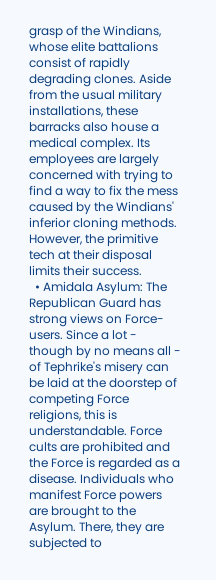grasp of the Windians, whose elite battalions consist of rapidly degrading clones. Aside from the usual military installations, these barracks also house a medical complex. Its employees are largely concerned with trying to find a way to fix the mess caused by the Windians' inferior cloning methods. However, the primitive tech at their disposal limits their success.
  • Amidala Asylum: The Republican Guard has strong views on Force-users. Since a lot - though by no means all - of Tephrike's misery can be laid at the doorstep of competing Force religions, this is understandable. Force cults are prohibited and the Force is regarded as a disease. Individuals who manifest Force powers are brought to the Asylum. There, they are subjected to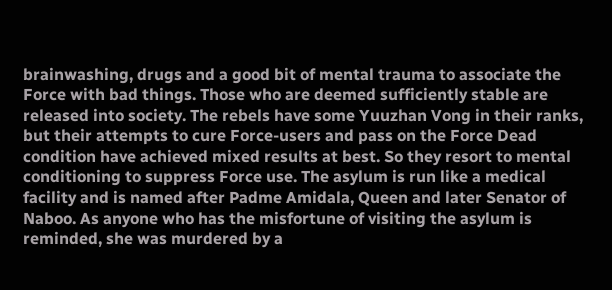brainwashing, drugs and a good bit of mental trauma to associate the Force with bad things. Those who are deemed sufficiently stable are released into society. The rebels have some Yuuzhan Vong in their ranks, but their attempts to cure Force-users and pass on the Force Dead condition have achieved mixed results at best. So they resort to mental conditioning to suppress Force use. The asylum is run like a medical facility and is named after Padme Amidala, Queen and later Senator of Naboo. As anyone who has the misfortune of visiting the asylum is reminded, she was murdered by a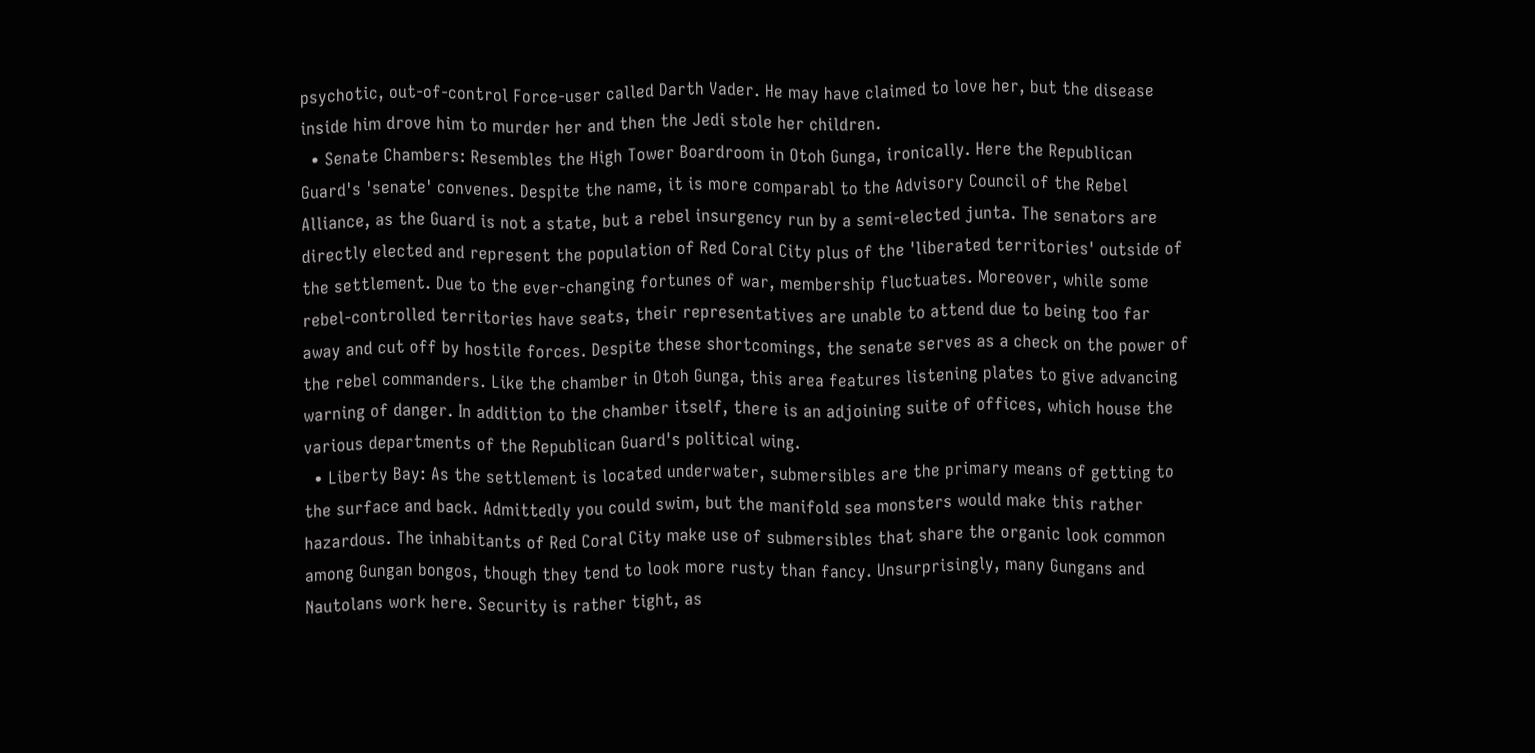psychotic, out-of-control Force-user called Darth Vader. He may have claimed to love her, but the disease inside him drove him to murder her and then the Jedi stole her children.
  • Senate Chambers: Resembles the High Tower Boardroom in Otoh Gunga, ironically. Here the Republican Guard's 'senate' convenes. Despite the name, it is more comparabl to the Advisory Council of the Rebel Alliance, as the Guard is not a state, but a rebel insurgency run by a semi-elected junta. The senators are directly elected and represent the population of Red Coral City plus of the 'liberated territories' outside of the settlement. Due to the ever-changing fortunes of war, membership fluctuates. Moreover, while some rebel-controlled territories have seats, their representatives are unable to attend due to being too far away and cut off by hostile forces. Despite these shortcomings, the senate serves as a check on the power of the rebel commanders. Like the chamber in Otoh Gunga, this area features listening plates to give advancing warning of danger. In addition to the chamber itself, there is an adjoining suite of offices, which house the various departments of the Republican Guard's political wing.
  • Liberty Bay: As the settlement is located underwater, submersibles are the primary means of getting to the surface and back. Admittedly you could swim, but the manifold sea monsters would make this rather hazardous. The inhabitants of Red Coral City make use of submersibles that share the organic look common among Gungan bongos, though they tend to look more rusty than fancy. Unsurprisingly, many Gungans and Nautolans work here. Security is rather tight, as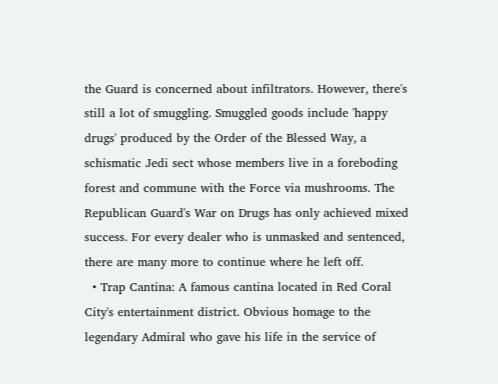the Guard is concerned about infiltrators. However, there's still a lot of smuggling. Smuggled goods include 'happy drugs' produced by the Order of the Blessed Way, a schismatic Jedi sect whose members live in a foreboding forest and commune with the Force via mushrooms. The Republican Guard's War on Drugs has only achieved mixed success. For every dealer who is unmasked and sentenced, there are many more to continue where he left off.
  • Trap Cantina: A famous cantina located in Red Coral City's entertainment district. Obvious homage to the legendary Admiral who gave his life in the service of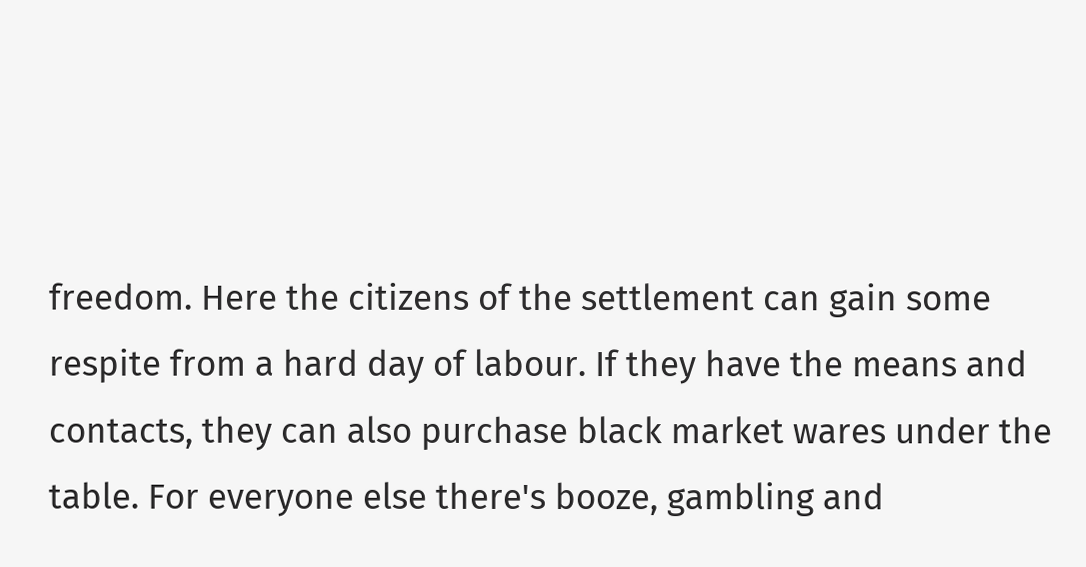freedom. Here the citizens of the settlement can gain some respite from a hard day of labour. If they have the means and contacts, they can also purchase black market wares under the table. For everyone else there's booze, gambling and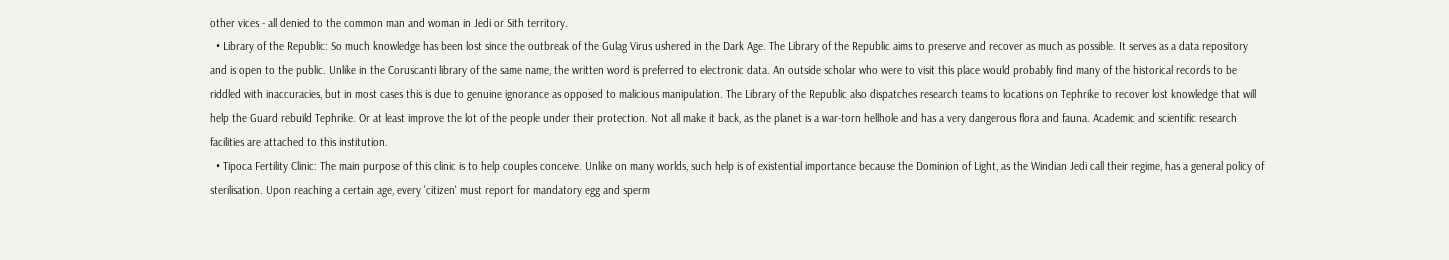other vices - all denied to the common man and woman in Jedi or Sith territory.
  • Library of the Republic: So much knowledge has been lost since the outbreak of the Gulag Virus ushered in the Dark Age. The Library of the Republic aims to preserve and recover as much as possible. It serves as a data repository and is open to the public. Unlike in the Coruscanti library of the same name, the written word is preferred to electronic data. An outside scholar who were to visit this place would probably find many of the historical records to be riddled with inaccuracies, but in most cases this is due to genuine ignorance as opposed to malicious manipulation. The Library of the Republic also dispatches research teams to locations on Tephrike to recover lost knowledge that will help the Guard rebuild Tephrike. Or at least improve the lot of the people under their protection. Not all make it back, as the planet is a war-torn hellhole and has a very dangerous flora and fauna. Academic and scientific research facilities are attached to this institution.
  • Tipoca Fertility Clinic: The main purpose of this clinic is to help couples conceive. Unlike on many worlds, such help is of existential importance because the Dominion of Light, as the Windian Jedi call their regime, has a general policy of sterilisation. Upon reaching a certain age, every 'citizen' must report for mandatory egg and sperm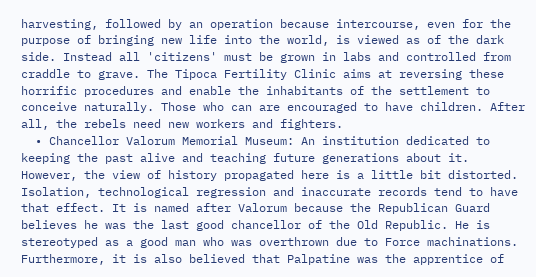harvesting, followed by an operation because intercourse, even for the purpose of bringing new life into the world, is viewed as of the dark side. Instead all 'citizens' must be grown in labs and controlled from craddle to grave. The Tipoca Fertility Clinic aims at reversing these horrific procedures and enable the inhabitants of the settlement to conceive naturally. Those who can are encouraged to have children. After all, the rebels need new workers and fighters.
  • Chancellor Valorum Memorial Museum: An institution dedicated to keeping the past alive and teaching future generations about it. However, the view of history propagated here is a little bit distorted. Isolation, technological regression and inaccurate records tend to have that effect. It is named after Valorum because the Republican Guard believes he was the last good chancellor of the Old Republic. He is stereotyped as a good man who was overthrown due to Force machinations. Furthermore, it is also believed that Palpatine was the apprentice of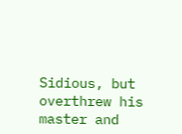Sidious, but overthrew his master and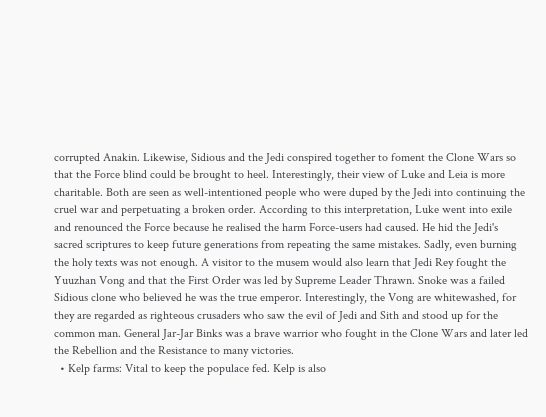corrupted Anakin. Likewise, Sidious and the Jedi conspired together to foment the Clone Wars so that the Force blind could be brought to heel. Interestingly, their view of Luke and Leia is more charitable. Both are seen as well-intentioned people who were duped by the Jedi into continuing the cruel war and perpetuating a broken order. According to this interpretation, Luke went into exile and renounced the Force because he realised the harm Force-users had caused. He hid the Jedi's sacred scriptures to keep future generations from repeating the same mistakes. Sadly, even burning the holy texts was not enough. A visitor to the musem would also learn that Jedi Rey fought the Yuuzhan Vong and that the First Order was led by Supreme Leader Thrawn. Snoke was a failed Sidious clone who believed he was the true emperor. Interestingly, the Vong are whitewashed, for they are regarded as righteous crusaders who saw the evil of Jedi and Sith and stood up for the common man. General Jar-Jar Binks was a brave warrior who fought in the Clone Wars and later led the Rebellion and the Resistance to many victories.
  • Kelp farms: Vital to keep the populace fed. Kelp is also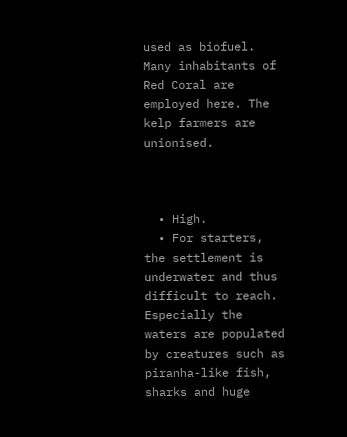used as biofuel. Many inhabitants of Red Coral are employed here. The kelp farmers are unionised.



  • High.
  • For starters, the settlement is underwater and thus difficult to reach. Especially the waters are populated by creatures such as piranha-like fish, sharks and huge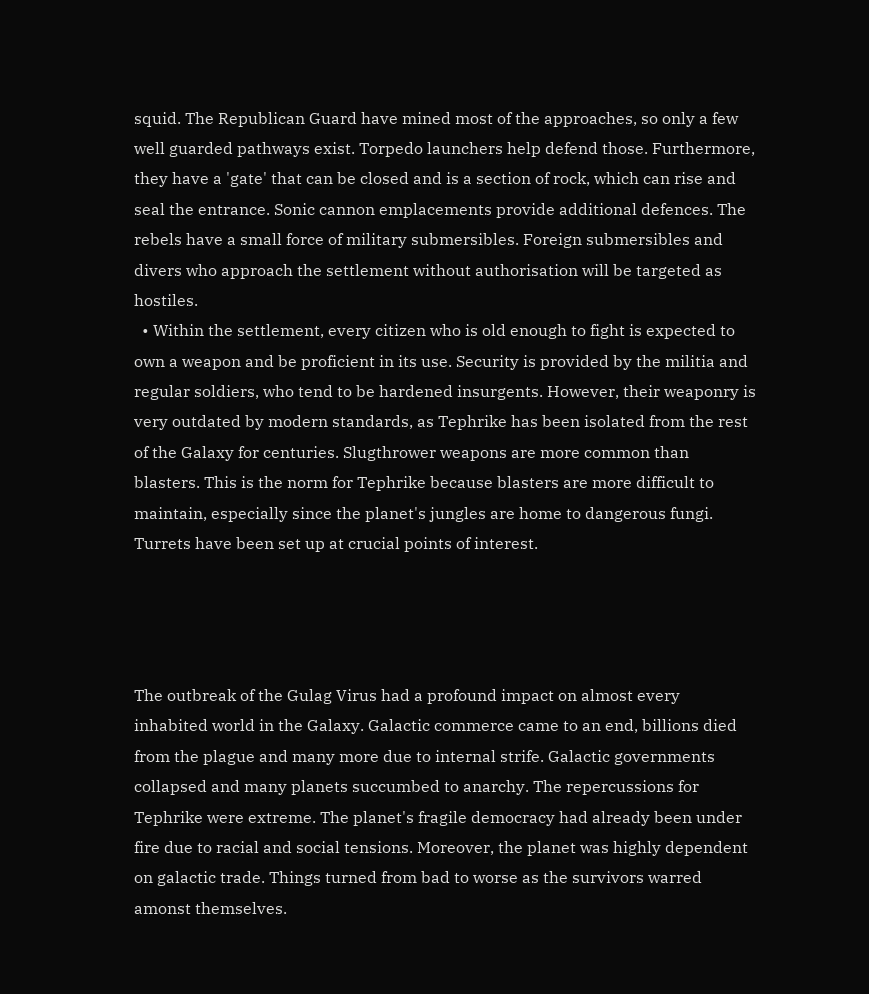squid. The Republican Guard have mined most of the approaches, so only a few well guarded pathways exist. Torpedo launchers help defend those. Furthermore, they have a 'gate' that can be closed and is a section of rock, which can rise and seal the entrance. Sonic cannon emplacements provide additional defences. The rebels have a small force of military submersibles. Foreign submersibles and divers who approach the settlement without authorisation will be targeted as hostiles.
  • Within the settlement, every citizen who is old enough to fight is expected to own a weapon and be proficient in its use. Security is provided by the militia and regular soldiers, who tend to be hardened insurgents. However, their weaponry is very outdated by modern standards, as Tephrike has been isolated from the rest of the Galaxy for centuries. Slugthrower weapons are more common than blasters. This is the norm for Tephrike because blasters are more difficult to maintain, especially since the planet's jungles are home to dangerous fungi. Turrets have been set up at crucial points of interest.




The outbreak of the Gulag Virus had a profound impact on almost every inhabited world in the Galaxy. Galactic commerce came to an end, billions died from the plague and many more due to internal strife. Galactic governments collapsed and many planets succumbed to anarchy. The repercussions for Tephrike were extreme. The planet's fragile democracy had already been under fire due to racial and social tensions. Moreover, the planet was highly dependent on galactic trade. Things turned from bad to worse as the survivors warred amonst themselves.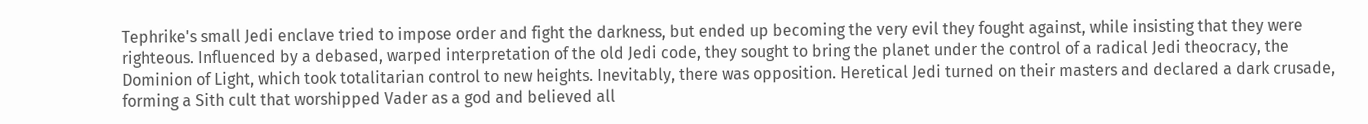Tephrike's small Jedi enclave tried to impose order and fight the darkness, but ended up becoming the very evil they fought against, while insisting that they were righteous. Influenced by a debased, warped interpretation of the old Jedi code, they sought to bring the planet under the control of a radical Jedi theocracy, the Dominion of Light, which took totalitarian control to new heights. Inevitably, there was opposition. Heretical Jedi turned on their masters and declared a dark crusade, forming a Sith cult that worshipped Vader as a god and believed all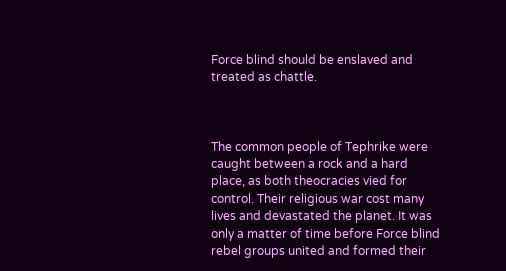Force blind should be enslaved and treated as chattle.



The common people of Tephrike were caught between a rock and a hard place, as both theocracies vied for control. Their religious war cost many lives and devastated the planet. It was only a matter of time before Force blind rebel groups united and formed their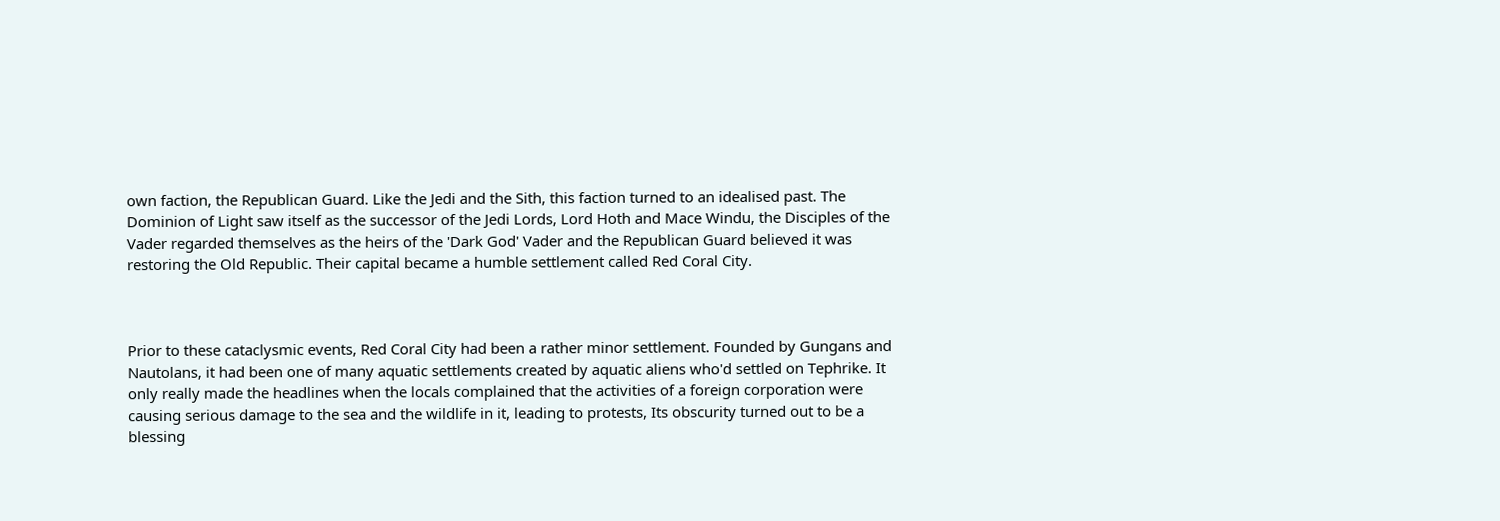own faction, the Republican Guard. Like the Jedi and the Sith, this faction turned to an idealised past. The Dominion of Light saw itself as the successor of the Jedi Lords, Lord Hoth and Mace Windu, the Disciples of the Vader regarded themselves as the heirs of the 'Dark God' Vader and the Republican Guard believed it was restoring the Old Republic. Their capital became a humble settlement called Red Coral City.



Prior to these cataclysmic events, Red Coral City had been a rather minor settlement. Founded by Gungans and Nautolans, it had been one of many aquatic settlements created by aquatic aliens who'd settled on Tephrike. It only really made the headlines when the locals complained that the activities of a foreign corporation were causing serious damage to the sea and the wildlife in it, leading to protests, Its obscurity turned out to be a blessing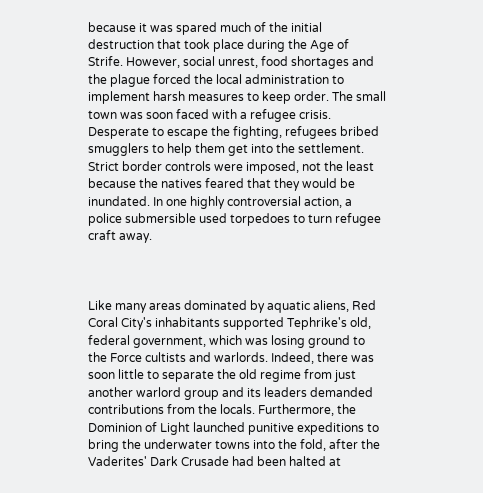because it was spared much of the initial destruction that took place during the Age of Strife. However, social unrest, food shortages and the plague forced the local administration to implement harsh measures to keep order. The small town was soon faced with a refugee crisis. Desperate to escape the fighting, refugees bribed smugglers to help them get into the settlement. Strict border controls were imposed, not the least because the natives feared that they would be inundated. In one highly controversial action, a police submersible used torpedoes to turn refugee craft away.



Like many areas dominated by aquatic aliens, Red Coral City's inhabitants supported Tephrike's old, federal government, which was losing ground to the Force cultists and warlords. Indeed, there was soon little to separate the old regime from just another warlord group and its leaders demanded contributions from the locals. Furthermore, the Dominion of Light launched punitive expeditions to bring the underwater towns into the fold, after the Vaderites' Dark Crusade had been halted at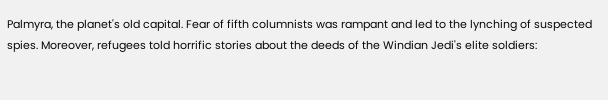Palmyra, the planet's old capital. Fear of fifth columnists was rampant and led to the lynching of suspected spies. Moreover, refugees told horrific stories about the deeds of the Windian Jedi's elite soldiers: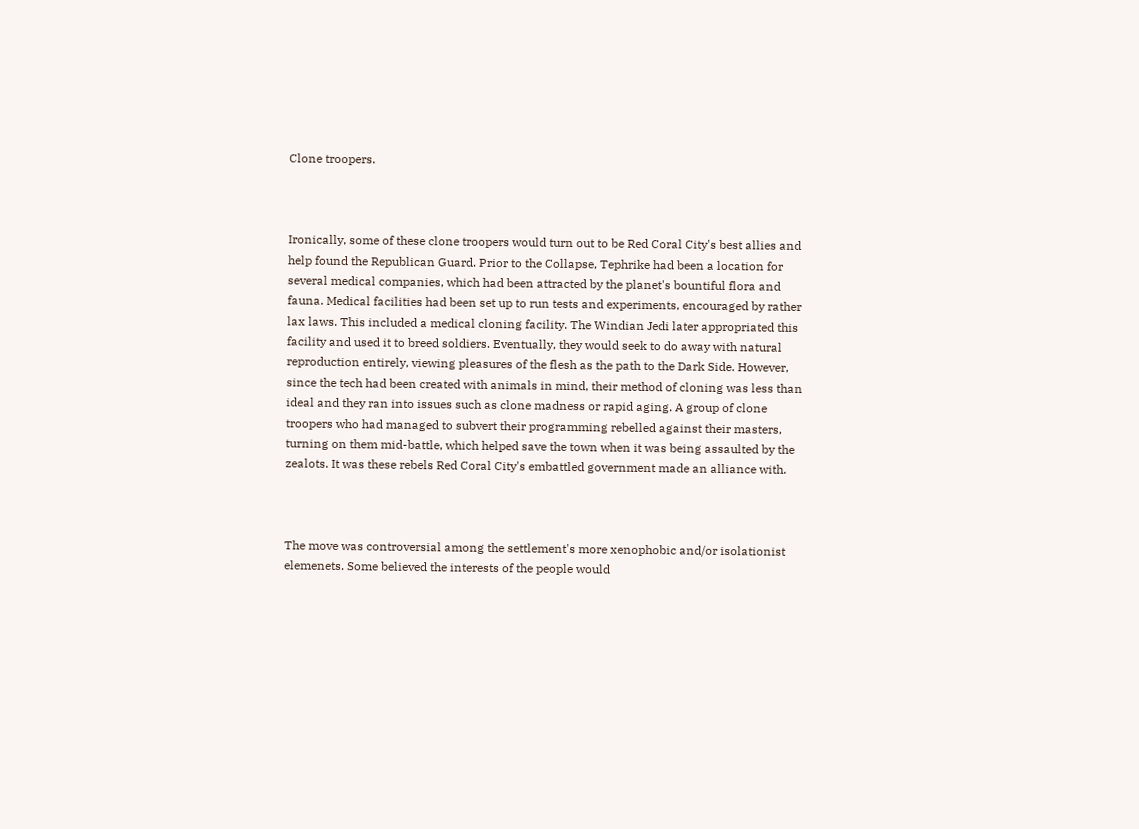Clone troopers.



Ironically, some of these clone troopers would turn out to be Red Coral City's best allies and help found the Republican Guard. Prior to the Collapse, Tephrike had been a location for several medical companies, which had been attracted by the planet's bountiful flora and fauna. Medical facilities had been set up to run tests and experiments, encouraged by rather lax laws. This included a medical cloning facility. The Windian Jedi later appropriated this facility and used it to breed soldiers. Eventually, they would seek to do away with natural reproduction entirely, viewing pleasures of the flesh as the path to the Dark Side. However, since the tech had been created with animals in mind, their method of cloning was less than ideal and they ran into issues such as clone madness or rapid aging. A group of clone troopers who had managed to subvert their programming rebelled against their masters, turning on them mid-battle, which helped save the town when it was being assaulted by the zealots. It was these rebels Red Coral City's embattled government made an alliance with.



The move was controversial among the settlement's more xenophobic and/or isolationist elemenets. Some believed the interests of the people would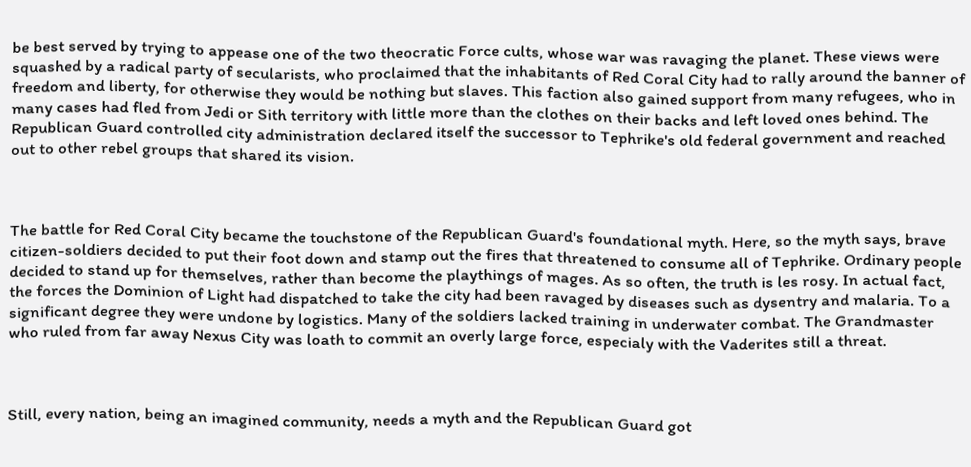be best served by trying to appease one of the two theocratic Force cults, whose war was ravaging the planet. These views were squashed by a radical party of secularists, who proclaimed that the inhabitants of Red Coral City had to rally around the banner of freedom and liberty, for otherwise they would be nothing but slaves. This faction also gained support from many refugees, who in many cases had fled from Jedi or Sith territory with little more than the clothes on their backs and left loved ones behind. The Republican Guard controlled city administration declared itself the successor to Tephrike's old federal government and reached out to other rebel groups that shared its vision.



The battle for Red Coral City became the touchstone of the Republican Guard's foundational myth. Here, so the myth says, brave citizen-soldiers decided to put their foot down and stamp out the fires that threatened to consume all of Tephrike. Ordinary people decided to stand up for themselves, rather than become the playthings of mages. As so often, the truth is les rosy. In actual fact, the forces the Dominion of Light had dispatched to take the city had been ravaged by diseases such as dysentry and malaria. To a significant degree they were undone by logistics. Many of the soldiers lacked training in underwater combat. The Grandmaster who ruled from far away Nexus City was loath to commit an overly large force, especialy with the Vaderites still a threat.



Still, every nation, being an imagined community, needs a myth and the Republican Guard got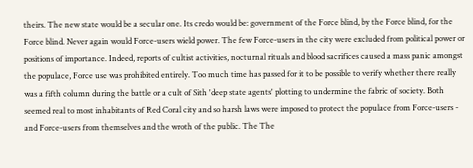theirs. The new state would be a secular one. Its credo would be: government of the Force blind, by the Force blind, for the Force blind. Never again would Force-users wield power. The few Force-users in the city were excluded from political power or positions of importance. Indeed, reports of cultist activities, nocturnal rituals and blood sacrifices caused a mass panic amongst the populace, Force use was prohibited entirely. Too much time has passed for it to be possible to verify whether there really was a fifth column during the battle or a cult of Sith 'deep state agents' plotting to undermine the fabric of society. Both seemed real to most inhabitants of Red Coral city and so harsh laws were imposed to protect the populace from Force-users - and Force-users from themselves and the wroth of the public. The The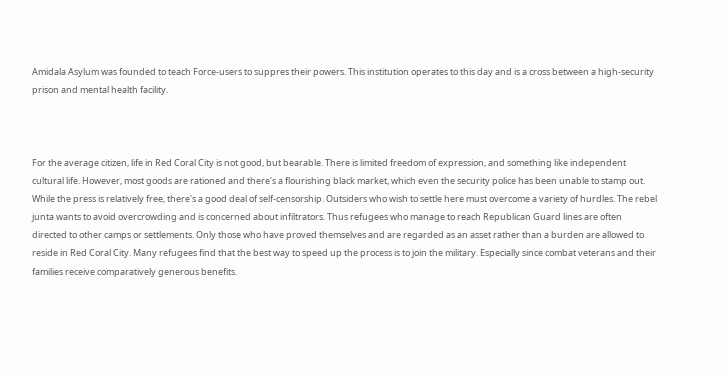Amidala Asylum was founded to teach Force-users to suppres their powers. This institution operates to this day and is a cross between a high-security prison and mental health facility.



For the average citizen, life in Red Coral City is not good, but bearable. There is limited freedom of expression, and something like independent cultural life. However, most goods are rationed and there's a flourishing black market, which even the security police has been unable to stamp out. While the press is relatively free, there's a good deal of self-censorship. Outsiders who wish to settle here must overcome a variety of hurdles. The rebel junta wants to avoid overcrowding and is concerned about infiltrators. Thus refugees who manage to reach Republican Guard lines are often directed to other camps or settlements. Only those who have proved themselves and are regarded as an asset rather than a burden are allowed to reside in Red Coral City. Many refugees find that the best way to speed up the process is to join the military. Especially since combat veterans and their families receive comparatively generous benefits.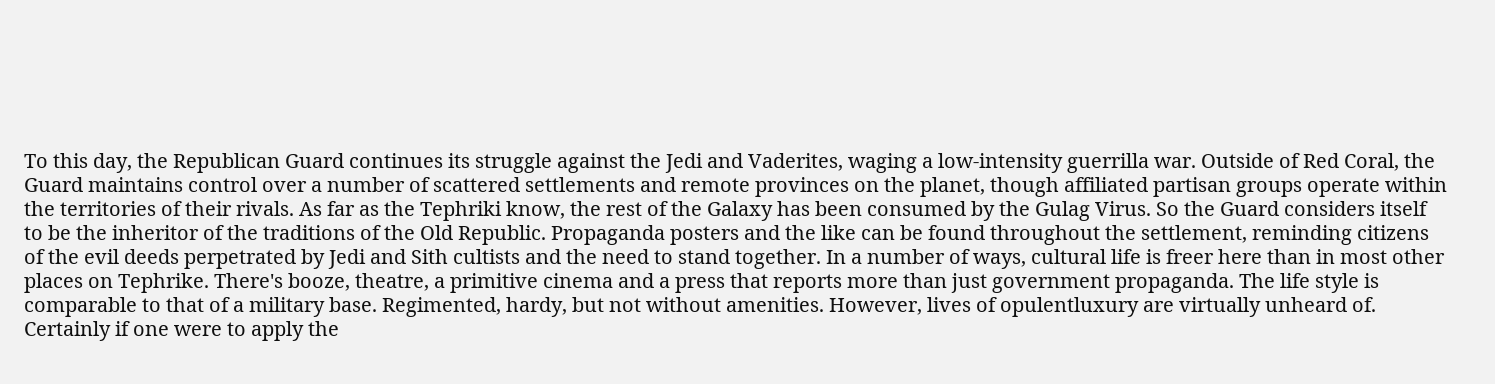To this day, the Republican Guard continues its struggle against the Jedi and Vaderites, waging a low-intensity guerrilla war. Outside of Red Coral, the Guard maintains control over a number of scattered settlements and remote provinces on the planet, though affiliated partisan groups operate within the territories of their rivals. As far as the Tephriki know, the rest of the Galaxy has been consumed by the Gulag Virus. So the Guard considers itself to be the inheritor of the traditions of the Old Republic. Propaganda posters and the like can be found throughout the settlement, reminding citizens of the evil deeds perpetrated by Jedi and Sith cultists and the need to stand together. In a number of ways, cultural life is freer here than in most other places on Tephrike. There's booze, theatre, a primitive cinema and a press that reports more than just government propaganda. The life style is comparable to that of a military base. Regimented, hardy, but not without amenities. However, lives of opulentluxury are virtually unheard of. Certainly if one were to apply the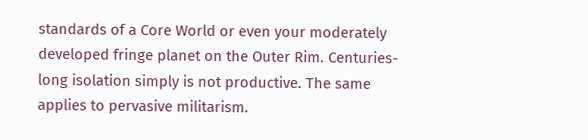standards of a Core World or even your moderately developed fringe planet on the Outer Rim. Centuries-long isolation simply is not productive. The same applies to pervasive militarism.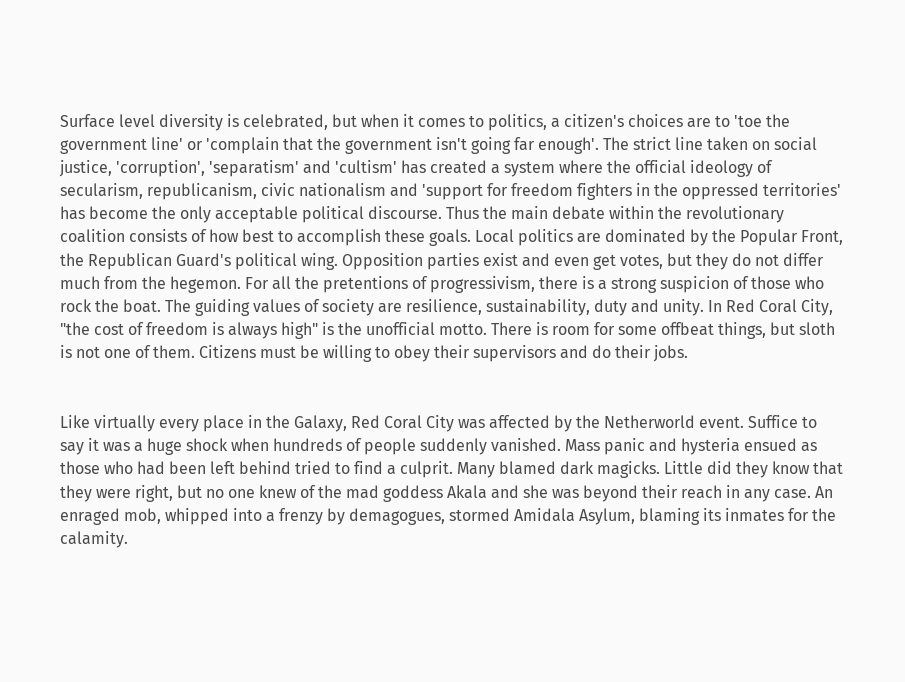Surface level diversity is celebrated, but when it comes to politics, a citizen's choices are to 'toe the government line' or 'complain that the government isn't going far enough'. The strict line taken on social justice, 'corruption', 'separatism' and 'cultism' has created a system where the official ideology of secularism, republicanism, civic nationalism and 'support for freedom fighters in the oppressed territories' has become the only acceptable political discourse. Thus the main debate within the revolutionary coalition consists of how best to accomplish these goals. Local politics are dominated by the Popular Front, the Republican Guard's political wing. Opposition parties exist and even get votes, but they do not differ much from the hegemon. For all the pretentions of progressivism, there is a strong suspicion of those who rock the boat. The guiding values of society are resilience, sustainability, duty and unity. In Red Coral City, "the cost of freedom is always high" is the unofficial motto. There is room for some offbeat things, but sloth is not one of them. Citizens must be willing to obey their supervisors and do their jobs.


Like virtually every place in the Galaxy, Red Coral City was affected by the Netherworld event. Suffice to say it was a huge shock when hundreds of people suddenly vanished. Mass panic and hysteria ensued as those who had been left behind tried to find a culprit. Many blamed dark magicks. Little did they know that they were right, but no one knew of the mad goddess Akala and she was beyond their reach in any case. An enraged mob, whipped into a frenzy by demagogues, stormed Amidala Asylum, blaming its inmates for the calamity.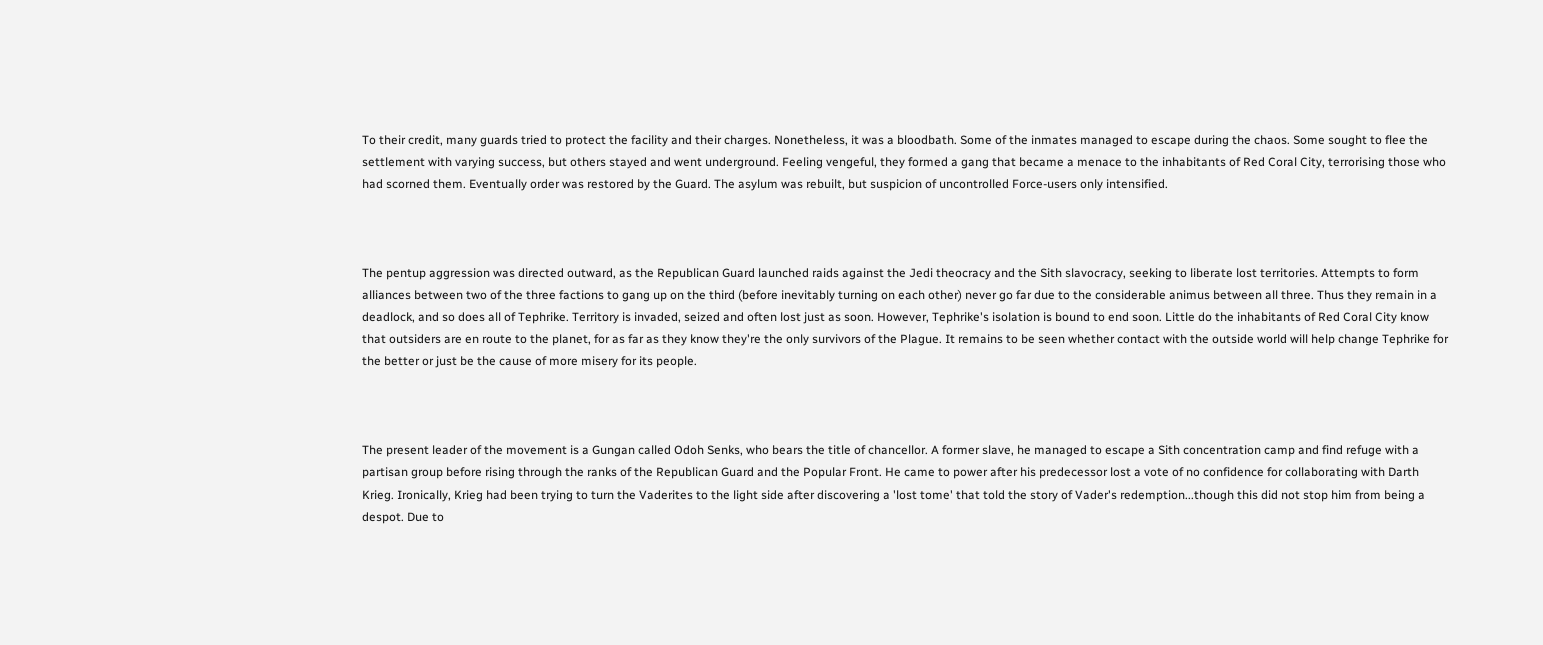To their credit, many guards tried to protect the facility and their charges. Nonetheless, it was a bloodbath. Some of the inmates managed to escape during the chaos. Some sought to flee the settlement with varying success, but others stayed and went underground. Feeling vengeful, they formed a gang that became a menace to the inhabitants of Red Coral City, terrorising those who had scorned them. Eventually order was restored by the Guard. The asylum was rebuilt, but suspicion of uncontrolled Force-users only intensified.



The pentup aggression was directed outward, as the Republican Guard launched raids against the Jedi theocracy and the Sith slavocracy, seeking to liberate lost territories. Attempts to form alliances between two of the three factions to gang up on the third (before inevitably turning on each other) never go far due to the considerable animus between all three. Thus they remain in a deadlock, and so does all of Tephrike. Territory is invaded, seized and often lost just as soon. However, Tephrike's isolation is bound to end soon. Little do the inhabitants of Red Coral City know that outsiders are en route to the planet, for as far as they know they're the only survivors of the Plague. It remains to be seen whether contact with the outside world will help change Tephrike for the better or just be the cause of more misery for its people.



The present leader of the movement is a Gungan called Odoh Senks, who bears the title of chancellor. A former slave, he managed to escape a Sith concentration camp and find refuge with a partisan group before rising through the ranks of the Republican Guard and the Popular Front. He came to power after his predecessor lost a vote of no confidence for collaborating with Darth Krieg. Ironically, Krieg had been trying to turn the Vaderites to the light side after discovering a 'lost tome' that told the story of Vader's redemption...though this did not stop him from being a despot. Due to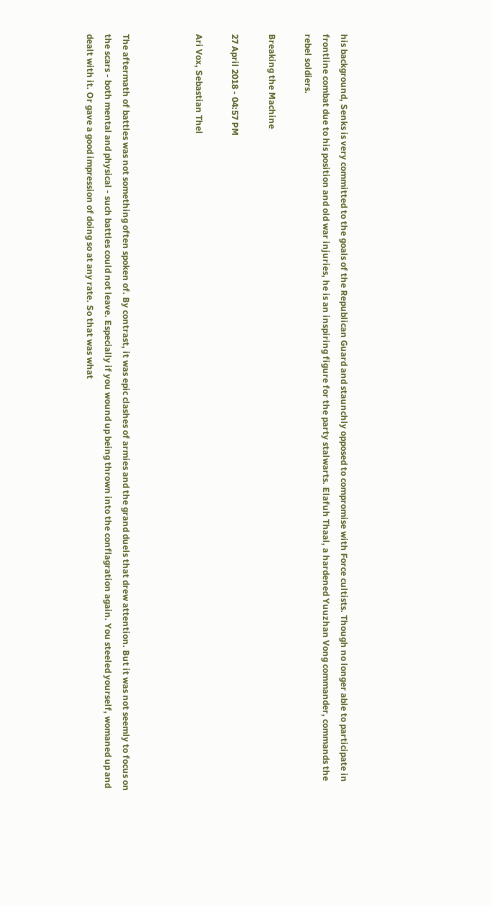his background, Senks is very committed to the goals of the Republican Guard and staunchly opposed to compromise with Force cultists. Though no longer able to participate in frontline combat due to his position and old war injuries, he is an inspiring figure for the party stalwarts. Elafuh Thaal, a hardened Yuuzhan Vong commander, commands the rebel soldiers.

Breaking the Machine

27 April 2018 - 04:57 PM

Ari Vox, Sebastian Thel



The aftermath of battles was not something often spoken of. By contrast, it was epic clashes of armies and the grand duels that drew attention. But it was not seemly to focus on the scars - both mental and physical - such battles could not leave. Especially if you wound up being thrown into the conflagration again. You steeled yourself, womaned up and dealt with it. Or gave a good impression of doing so at any rate. So that was what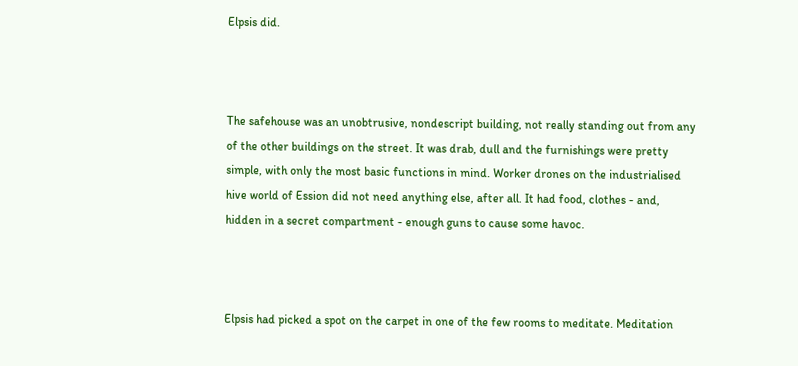Elpsis did.



The safehouse was an unobtrusive, nondescript building, not really standing out from any of the other buildings on the street. It was drab, dull and the furnishings were pretty simple, with only the most basic functions in mind. Worker drones on the industrialised hive world of Ession did not need anything else, after all. It had food, clothes - and, hidden in a secret compartment - enough guns to cause some havoc.



Elpsis had picked a spot on the carpet in one of the few rooms to meditate. Meditation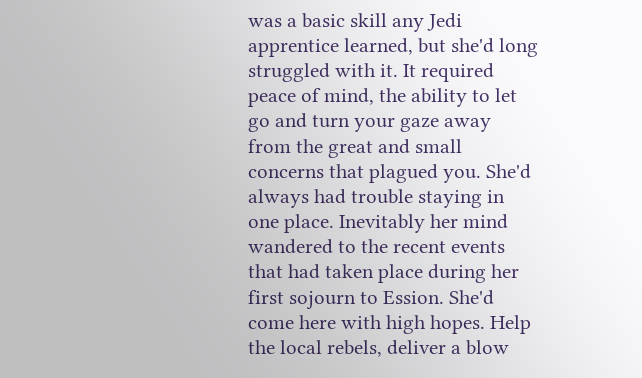was a basic skill any Jedi apprentice learned, but she'd long struggled with it. It required peace of mind, the ability to let go and turn your gaze away from the great and small concerns that plagued you. She'd always had trouble staying in one place. Inevitably her mind wandered to the recent events that had taken place during her first sojourn to Ession. She'd come here with high hopes. Help the local rebels, deliver a blow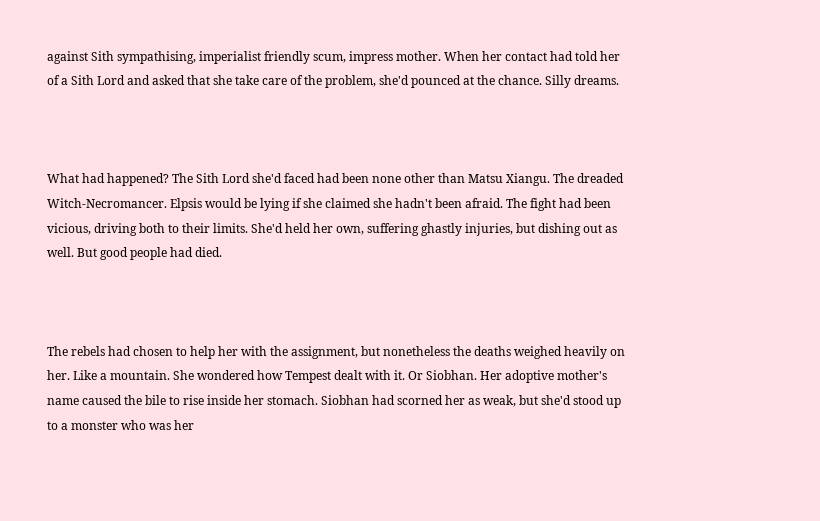against Sith sympathising, imperialist friendly scum, impress mother. When her contact had told her of a Sith Lord and asked that she take care of the problem, she'd pounced at the chance. Silly dreams.



What had happened? The Sith Lord she'd faced had been none other than Matsu Xiangu. The dreaded Witch-Necromancer. Elpsis would be lying if she claimed she hadn't been afraid. The fight had been vicious, driving both to their limits. She'd held her own, suffering ghastly injuries, but dishing out as well. But good people had died.



The rebels had chosen to help her with the assignment, but nonetheless the deaths weighed heavily on her. Like a mountain. She wondered how Tempest dealt with it. Or Siobhan. Her adoptive mother's name caused the bile to rise inside her stomach. Siobhan had scorned her as weak, but she'd stood up to a monster who was her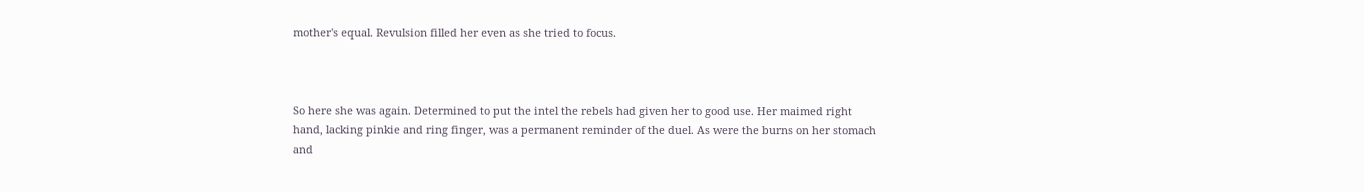mother's equal. Revulsion filled her even as she tried to focus.



So here she was again. Determined to put the intel the rebels had given her to good use. Her maimed right hand, lacking pinkie and ring finger, was a permanent reminder of the duel. As were the burns on her stomach and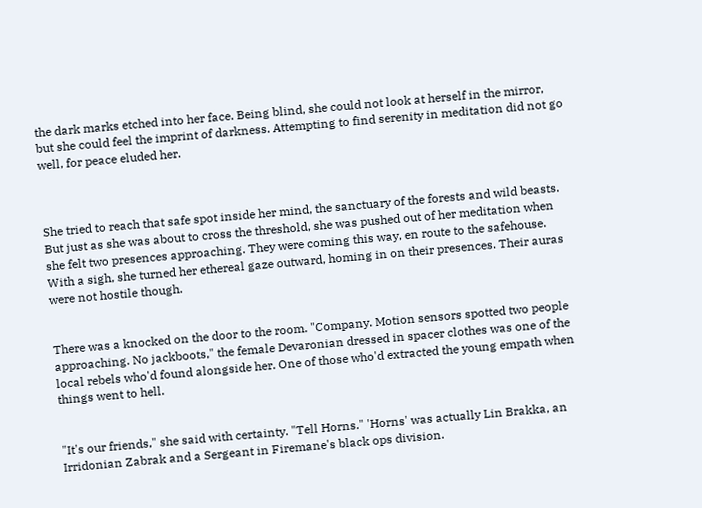the dark marks etched into her face. Being blind, she could not look at herself in the mirror, but she could feel the imprint of darkness. Attempting to find serenity in meditation did not go well, for peace eluded her.



She tried to reach that safe spot inside her mind, the sanctuary of the forests and wild beasts. But just as she was about to cross the threshold, she was pushed out of her meditation when she felt two presences approaching. They were coming this way, en route to the safehouse. With a sigh, she turned her ethereal gaze outward, homing in on their presences. Their auras were not hostile though.


There was a knocked on the door to the room. "Company. Motion sensors spotted two people approaching. No jackboots," the female Devaronian dressed in spacer clothes was one of the local rebels who'd found alongside her. One of those who'd extracted the young empath when things went to hell.


"It's our friends," she said with certainty. "Tell Horns." 'Horns' was actually Lin Brakka, an Irridonian Zabrak and a Sergeant in Firemane's black ops division.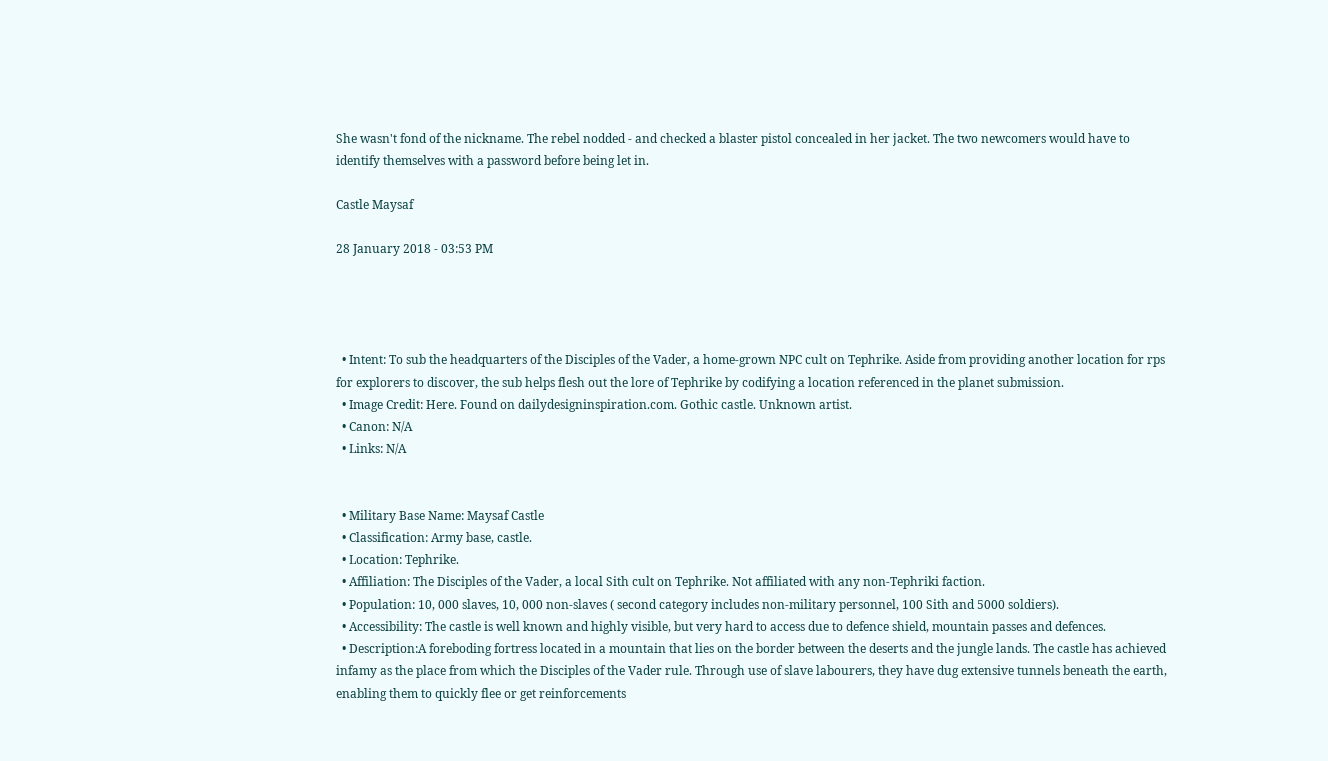She wasn't fond of the nickname. The rebel nodded - and checked a blaster pistol concealed in her jacket. The two newcomers would have to identify themselves with a password before being let in.

Castle Maysaf

28 January 2018 - 03:53 PM




  • Intent: To sub the headquarters of the Disciples of the Vader, a home-grown NPC cult on Tephrike. Aside from providing another location for rps for explorers to discover, the sub helps flesh out the lore of Tephrike by codifying a location referenced in the planet submission.
  • Image Credit: Here. Found on dailydesigninspiration.com. Gothic castle. Unknown artist.
  • Canon: N/A
  • Links: N/A


  • Military Base Name: Maysaf Castle
  • Classification: Army base, castle.
  • Location: Tephrike.
  • Affiliation: The Disciples of the Vader, a local Sith cult on Tephrike. Not affiliated with any non-Tephriki faction.
  • Population: 10, 000 slaves, 10, 000 non-slaves ( second category includes non-military personnel, 100 Sith and 5000 soldiers).
  • Accessibility: The castle is well known and highly visible, but very hard to access due to defence shield, mountain passes and defences.
  • Description:A foreboding fortress located in a mountain that lies on the border between the deserts and the jungle lands. The castle has achieved infamy as the place from which the Disciples of the Vader rule. Through use of slave labourers, they have dug extensive tunnels beneath the earth, enabling them to quickly flee or get reinforcements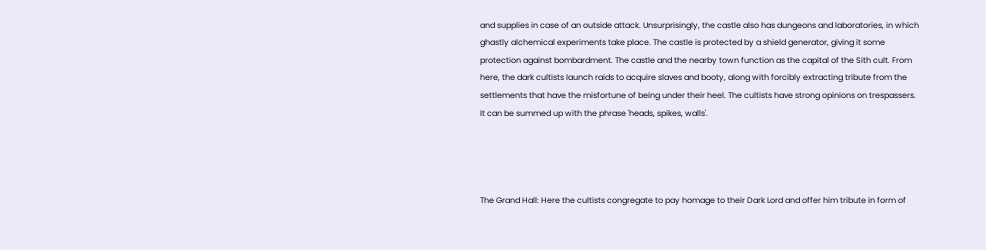and supplies in case of an outside attack. Unsurprisingly, the castle also has dungeons and laboratories, in which ghastly alchemical experiments take place. The castle is protected by a shield generator, giving it some protection against bombardment. The castle and the nearby town function as the capital of the Sith cult. From here, the dark cultists launch raids to acquire slaves and booty, along with forcibly extracting tribute from the settlements that have the misfortune of being under their heel. The cultists have strong opinions on trespassers. It can be summed up with the phrase 'heads, spikes, walls'.




The Grand Hall: Here the cultists congregate to pay homage to their Dark Lord and offer him tribute in form of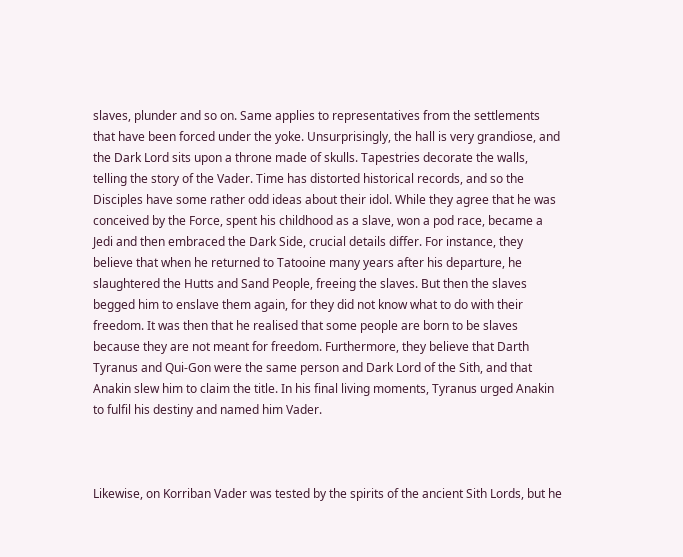slaves, plunder and so on. Same applies to representatives from the settlements that have been forced under the yoke. Unsurprisingly, the hall is very grandiose, and the Dark Lord sits upon a throne made of skulls. Tapestries decorate the walls, telling the story of the Vader. Time has distorted historical records, and so the Disciples have some rather odd ideas about their idol. While they agree that he was conceived by the Force, spent his childhood as a slave, won a pod race, became a Jedi and then embraced the Dark Side, crucial details differ. For instance, they believe that when he returned to Tatooine many years after his departure, he slaughtered the Hutts and Sand People, freeing the slaves. But then the slaves begged him to enslave them again, for they did not know what to do with their freedom. It was then that he realised that some people are born to be slaves because they are not meant for freedom. Furthermore, they believe that Darth Tyranus and Qui-Gon were the same person and Dark Lord of the Sith, and that Anakin slew him to claim the title. In his final living moments, Tyranus urged Anakin to fulfil his destiny and named him Vader.



Likewise, on Korriban Vader was tested by the spirits of the ancient Sith Lords, but he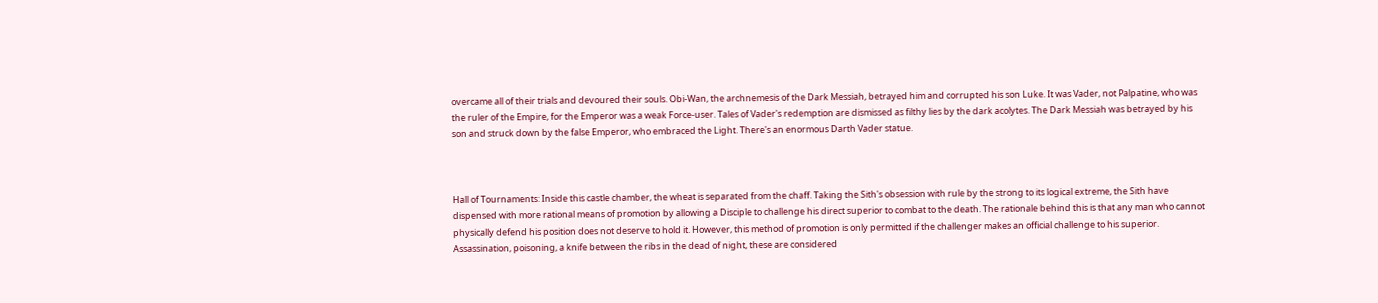overcame all of their trials and devoured their souls. Obi-Wan, the archnemesis of the Dark Messiah, betrayed him and corrupted his son Luke. It was Vader, not Palpatine, who was the ruler of the Empire, for the Emperor was a weak Force-user. Tales of Vader's redemption are dismissed as filthy lies by the dark acolytes. The Dark Messiah was betrayed by his son and struck down by the false Emperor, who embraced the Light. There's an enormous Darth Vader statue.



Hall of Tournaments: Inside this castle chamber, the wheat is separated from the chaff. Taking the Sith's obsession with rule by the strong to its logical extreme, the Sith have dispensed with more rational means of promotion by allowing a Disciple to challenge his direct superior to combat to the death. The rationale behind this is that any man who cannot physically defend his position does not deserve to hold it. However, this method of promotion is only permitted if the challenger makes an official challenge to his superior. Assassination, poisoning, a knife between the ribs in the dead of night, these are considered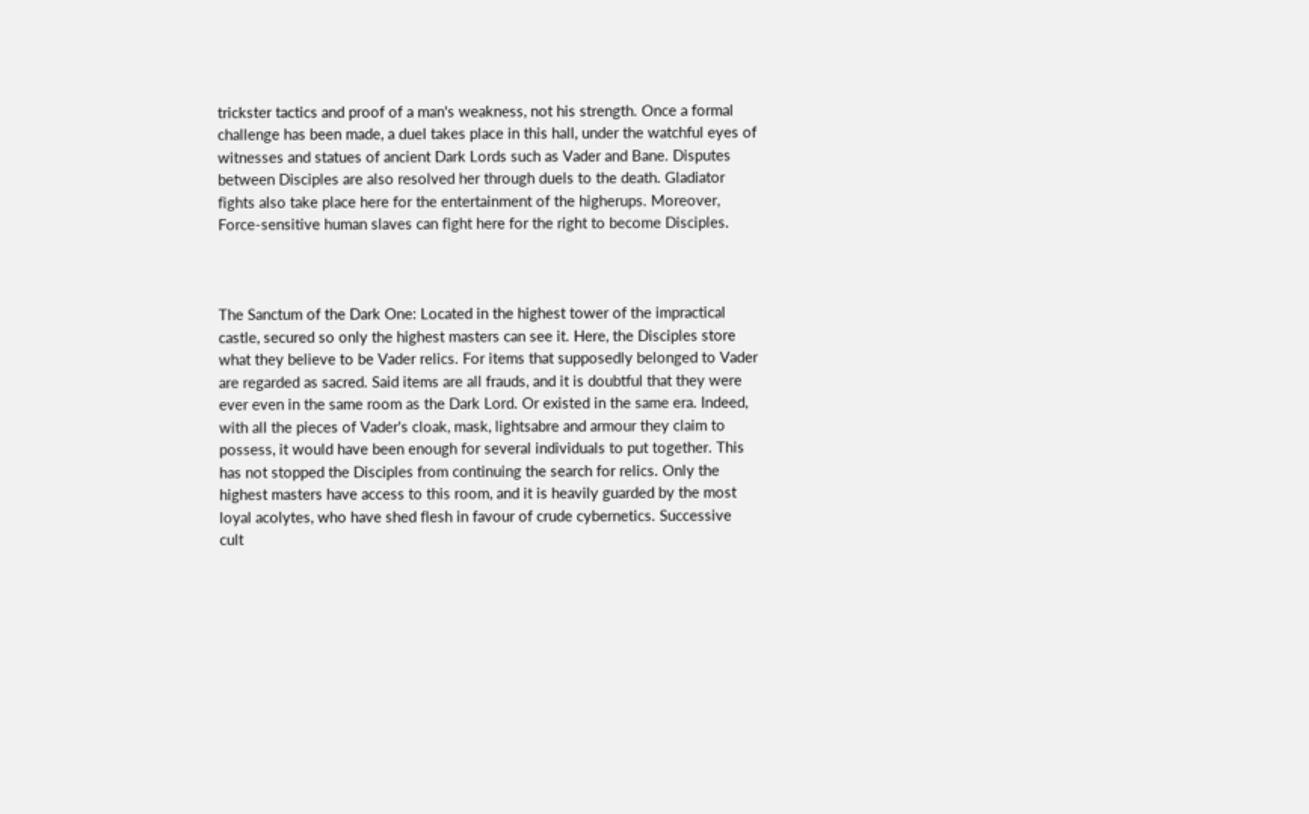trickster tactics and proof of a man's weakness, not his strength. Once a formal challenge has been made, a duel takes place in this hall, under the watchful eyes of witnesses and statues of ancient Dark Lords such as Vader and Bane. Disputes between Disciples are also resolved her through duels to the death. Gladiator fights also take place here for the entertainment of the higherups. Moreover, Force-sensitive human slaves can fight here for the right to become Disciples.



The Sanctum of the Dark One: Located in the highest tower of the impractical castle, secured so only the highest masters can see it. Here, the Disciples store what they believe to be Vader relics. For items that supposedly belonged to Vader are regarded as sacred. Said items are all frauds, and it is doubtful that they were ever even in the same room as the Dark Lord. Or existed in the same era. Indeed, with all the pieces of Vader's cloak, mask, lightsabre and armour they claim to possess, it would have been enough for several individuals to put together. This has not stopped the Disciples from continuing the search for relics. Only the highest masters have access to this room, and it is heavily guarded by the most loyal acolytes, who have shed flesh in favour of crude cybernetics. Successive cult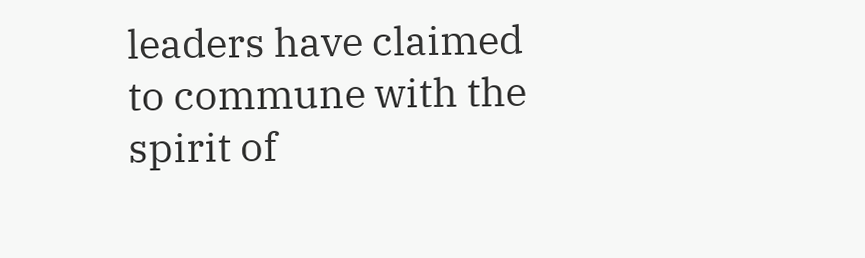leaders have claimed to commune with the spirit of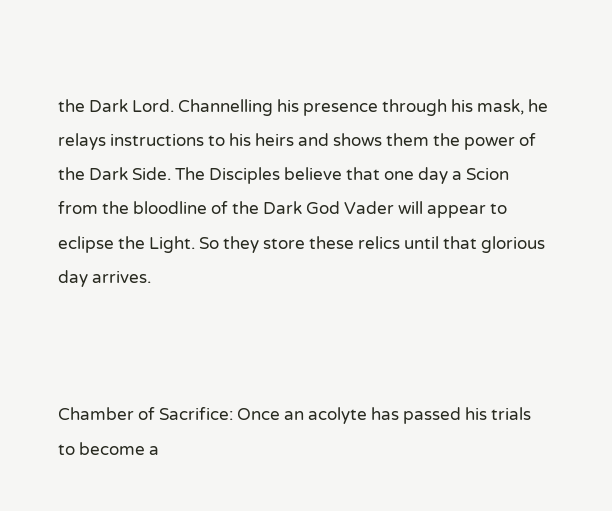the Dark Lord. Channelling his presence through his mask, he relays instructions to his heirs and shows them the power of the Dark Side. The Disciples believe that one day a Scion from the bloodline of the Dark God Vader will appear to eclipse the Light. So they store these relics until that glorious day arrives.



Chamber of Sacrifice: Once an acolyte has passed his trials to become a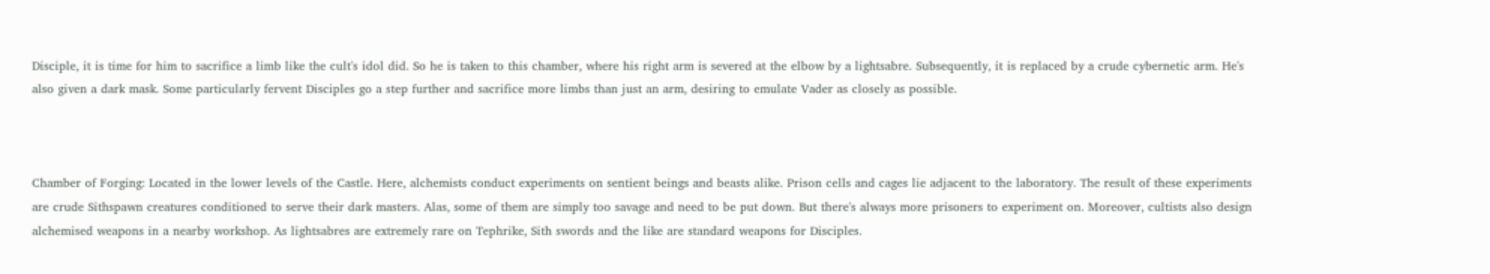Disciple, it is time for him to sacrifice a limb like the cult's idol did. So he is taken to this chamber, where his right arm is severed at the elbow by a lightsabre. Subsequently, it is replaced by a crude cybernetic arm. He's also given a dark mask. Some particularly fervent Disciples go a step further and sacrifice more limbs than just an arm, desiring to emulate Vader as closely as possible.



Chamber of Forging: Located in the lower levels of the Castle. Here, alchemists conduct experiments on sentient beings and beasts alike. Prison cells and cages lie adjacent to the laboratory. The result of these experiments are crude Sithspawn creatures conditioned to serve their dark masters. Alas, some of them are simply too savage and need to be put down. But there's always more prisoners to experiment on. Moreover, cultists also design alchemised weapons in a nearby workshop. As lightsabres are extremely rare on Tephrike, Sith swords and the like are standard weapons for Disciples.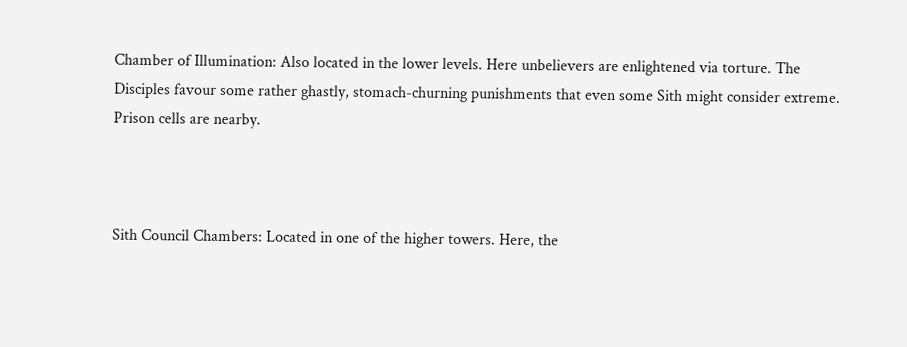Chamber of Illumination: Also located in the lower levels. Here unbelievers are enlightened via torture. The Disciples favour some rather ghastly, stomach-churning punishments that even some Sith might consider extreme. Prison cells are nearby.



Sith Council Chambers: Located in one of the higher towers. Here, the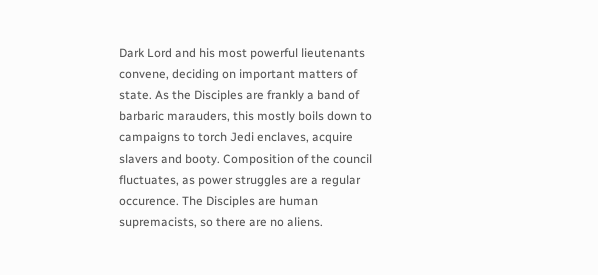Dark Lord and his most powerful lieutenants convene, deciding on important matters of state. As the Disciples are frankly a band of barbaric marauders, this mostly boils down to campaigns to torch Jedi enclaves, acquire slavers and booty. Composition of the council fluctuates, as power struggles are a regular occurence. The Disciples are human supremacists, so there are no aliens.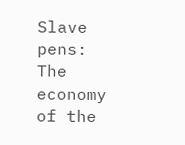Slave pens: The economy of the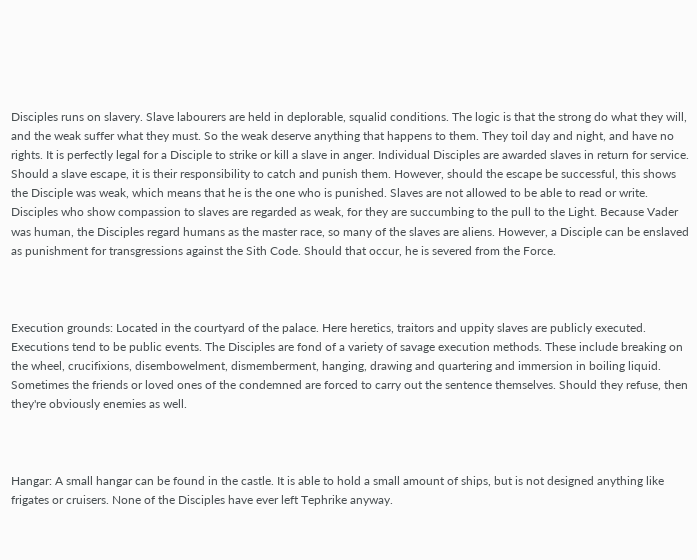Disciples runs on slavery. Slave labourers are held in deplorable, squalid conditions. The logic is that the strong do what they will, and the weak suffer what they must. So the weak deserve anything that happens to them. They toil day and night, and have no rights. It is perfectly legal for a Disciple to strike or kill a slave in anger. Individual Disciples are awarded slaves in return for service. Should a slave escape, it is their responsibility to catch and punish them. However, should the escape be successful, this shows the Disciple was weak, which means that he is the one who is punished. Slaves are not allowed to be able to read or write. Disciples who show compassion to slaves are regarded as weak, for they are succumbing to the pull to the Light. Because Vader was human, the Disciples regard humans as the master race, so many of the slaves are aliens. However, a Disciple can be enslaved as punishment for transgressions against the Sith Code. Should that occur, he is severed from the Force.



Execution grounds: Located in the courtyard of the palace. Here heretics, traitors and uppity slaves are publicly executed. Executions tend to be public events. The Disciples are fond of a variety of savage execution methods. These include breaking on the wheel, crucifixions, disembowelment, dismemberment, hanging, drawing and quartering and immersion in boiling liquid. Sometimes the friends or loved ones of the condemned are forced to carry out the sentence themselves. Should they refuse, then they're obviously enemies as well.



Hangar: A small hangar can be found in the castle. It is able to hold a small amount of ships, but is not designed anything like frigates or cruisers. None of the Disciples have ever left Tephrike anyway.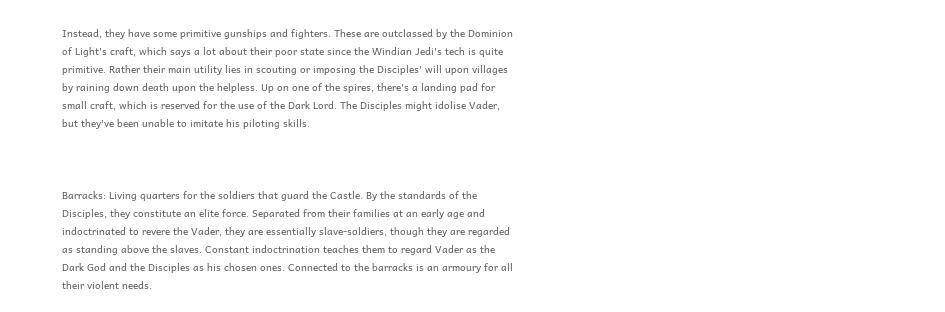Instead, they have some primitive gunships and fighters. These are outclassed by the Dominion of Light's craft, which says a lot about their poor state since the Windian Jedi's tech is quite primitive. Rather their main utility lies in scouting or imposing the Disciples' will upon villages by raining down death upon the helpless. Up on one of the spires, there's a landing pad for small craft, which is reserved for the use of the Dark Lord. The Disciples might idolise Vader, but they've been unable to imitate his piloting skills.



Barracks: Living quarters for the soldiers that guard the Castle. By the standards of the Disciples, they constitute an elite force. Separated from their families at an early age and indoctrinated to revere the Vader, they are essentially slave-soldiers, though they are regarded as standing above the slaves. Constant indoctrination teaches them to regard Vader as the Dark God and the Disciples as his chosen ones. Connected to the barracks is an armoury for all their violent needs.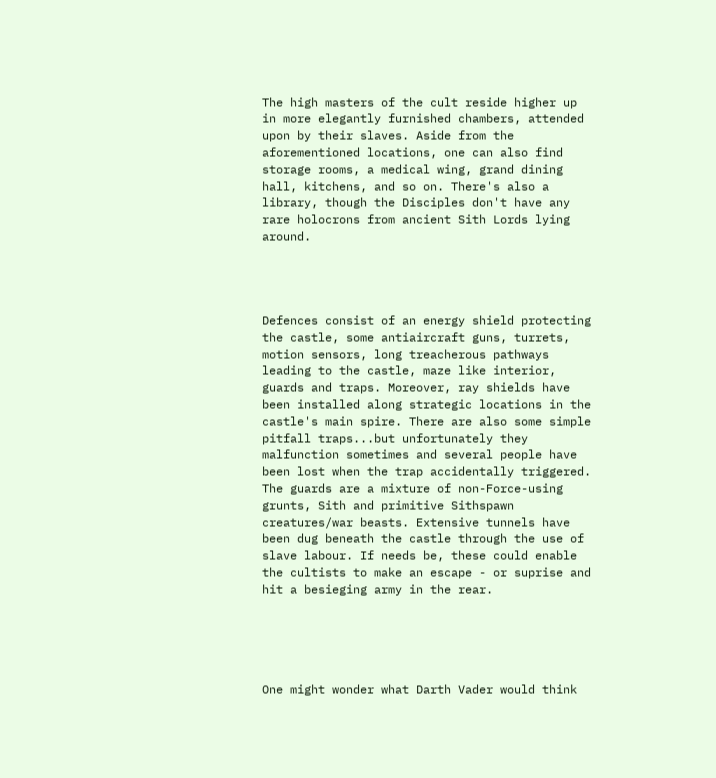The high masters of the cult reside higher up in more elegantly furnished chambers, attended upon by their slaves. Aside from the aforementioned locations, one can also find storage rooms, a medical wing, grand dining hall, kitchens, and so on. There's also a library, though the Disciples don't have any rare holocrons from ancient Sith Lords lying around.




Defences consist of an energy shield protecting the castle, some antiaircraft guns, turrets, motion sensors, long treacherous pathways leading to the castle, maze like interior, guards and traps. Moreover, ray shields have been installed along strategic locations in the castle's main spire. There are also some simple pitfall traps...but unfortunately they malfunction sometimes and several people have been lost when the trap accidentally triggered. The guards are a mixture of non-Force-using grunts, Sith and primitive Sithspawn creatures/war beasts. Extensive tunnels have been dug beneath the castle through the use of slave labour. If needs be, these could enable the cultists to make an escape - or suprise and hit a besieging army in the rear.





One might wonder what Darth Vader would think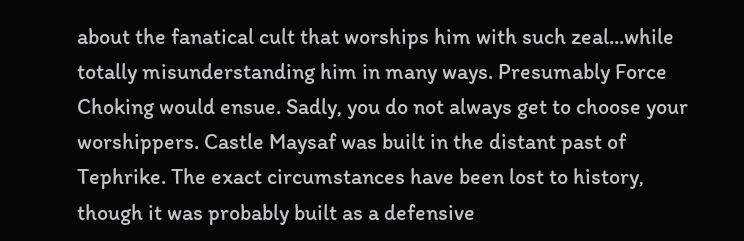about the fanatical cult that worships him with such zeal...while totally misunderstanding him in many ways. Presumably Force Choking would ensue. Sadly, you do not always get to choose your worshippers. Castle Maysaf was built in the distant past of Tephrike. The exact circumstances have been lost to history, though it was probably built as a defensive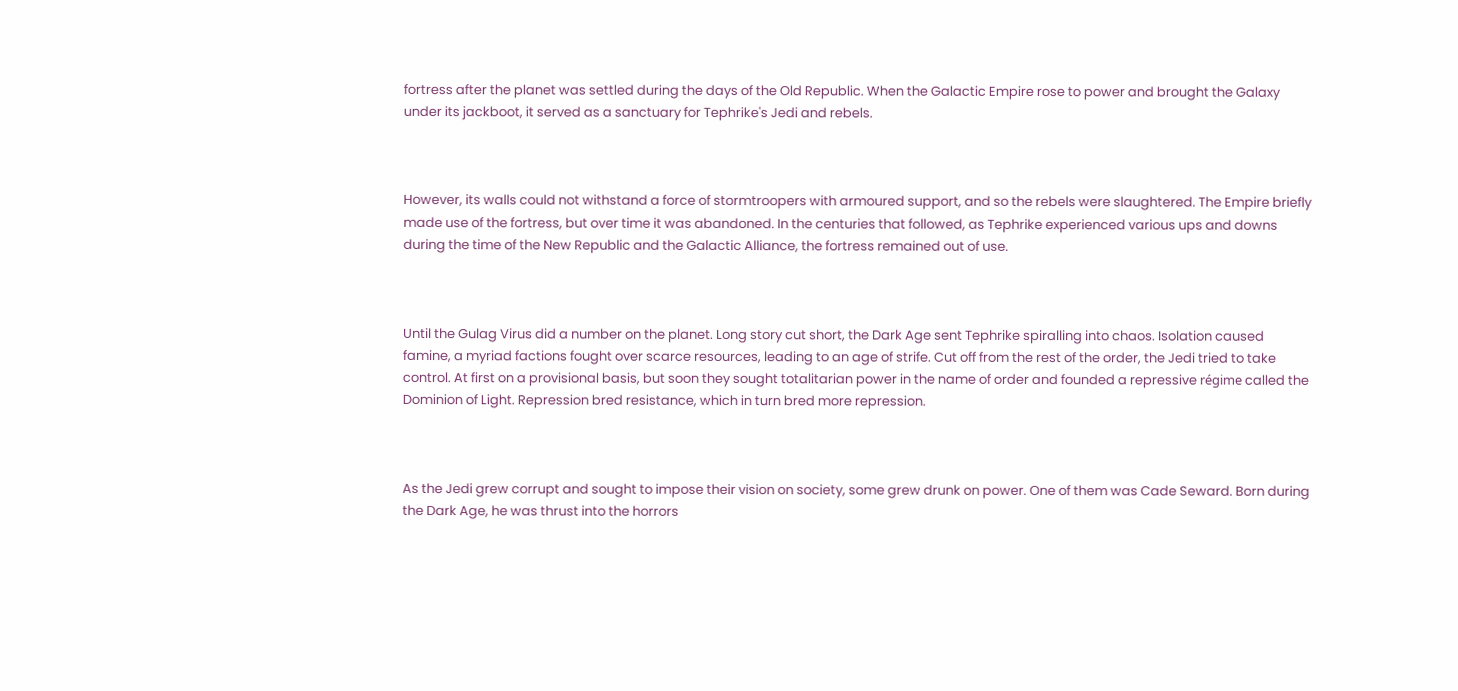fortress after the planet was settled during the days of the Old Republic. When the Galactic Empire rose to power and brought the Galaxy under its jackboot, it served as a sanctuary for Tephrike's Jedi and rebels.



However, its walls could not withstand a force of stormtroopers with armoured support, and so the rebels were slaughtered. The Empire briefly made use of the fortress, but over time it was abandoned. In the centuries that followed, as Tephrike experienced various ups and downs during the time of the New Republic and the Galactic Alliance, the fortress remained out of use.



Until the Gulag Virus did a number on the planet. Long story cut short, the Dark Age sent Tephrike spiralling into chaos. Isolation caused famine, a myriad factions fought over scarce resources, leading to an age of strife. Cut off from the rest of the order, the Jedi tried to take control. At first on a provisional basis, but soon they sought totalitarian power in the name of order and founded a repressive régime called the Dominion of Light. Repression bred resistance, which in turn bred more repression.



As the Jedi grew corrupt and sought to impose their vision on society, some grew drunk on power. One of them was Cade Seward. Born during the Dark Age, he was thrust into the horrors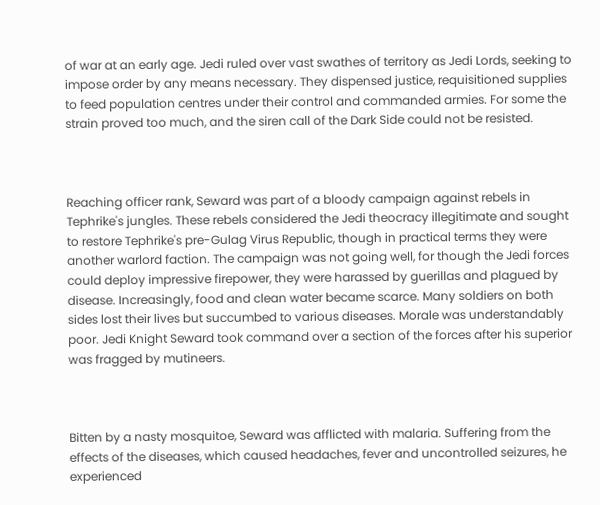of war at an early age. Jedi ruled over vast swathes of territory as Jedi Lords, seeking to impose order by any means necessary. They dispensed justice, requisitioned supplies to feed population centres under their control and commanded armies. For some the strain proved too much, and the siren call of the Dark Side could not be resisted.



Reaching officer rank, Seward was part of a bloody campaign against rebels in Tephrike's jungles. These rebels considered the Jedi theocracy illegitimate and sought to restore Tephrike's pre-Gulag Virus Republic, though in practical terms they were another warlord faction. The campaign was not going well, for though the Jedi forces could deploy impressive firepower, they were harassed by guerillas and plagued by disease. Increasingly, food and clean water became scarce. Many soldiers on both sides lost their lives but succumbed to various diseases. Morale was understandably poor. Jedi Knight Seward took command over a section of the forces after his superior was fragged by mutineers.



Bitten by a nasty mosquitoe, Seward was afflicted with malaria. Suffering from the effects of the diseases, which caused headaches, fever and uncontrolled seizures, he experienced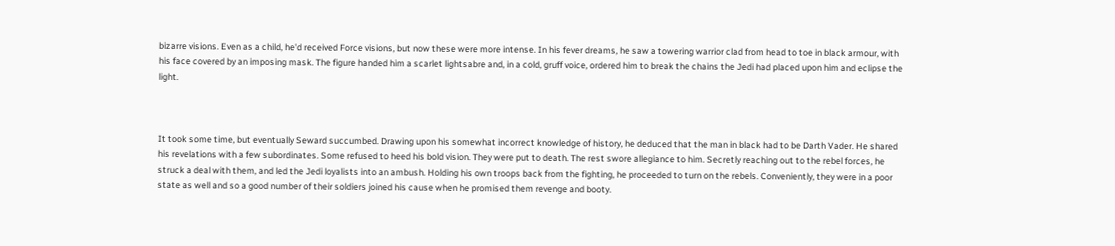bizarre visions. Even as a child, he'd received Force visions, but now these were more intense. In his fever dreams, he saw a towering warrior clad from head to toe in black armour, with his face covered by an imposing mask. The figure handed him a scarlet lightsabre and, in a cold, gruff voice, ordered him to break the chains the Jedi had placed upon him and eclipse the light.



It took some time, but eventually Seward succumbed. Drawing upon his somewhat incorrect knowledge of history, he deduced that the man in black had to be Darth Vader. He shared his revelations with a few subordinates. Some refused to heed his bold vision. They were put to death. The rest swore allegiance to him. Secretly reaching out to the rebel forces, he struck a deal with them, and led the Jedi loyalists into an ambush. Holding his own troops back from the fighting, he proceeded to turn on the rebels. Conveniently, they were in a poor state as well and so a good number of their soldiers joined his cause when he promised them revenge and booty.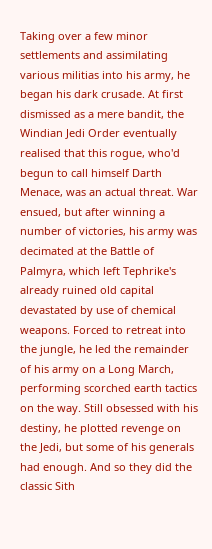Taking over a few minor settlements and assimilating various militias into his army, he began his dark crusade. At first dismissed as a mere bandit, the Windian Jedi Order eventually realised that this rogue, who'd begun to call himself Darth Menace, was an actual threat. War ensued, but after winning a number of victories, his army was decimated at the Battle of Palmyra, which left Tephrike's already ruined old capital devastated by use of chemical weapons. Forced to retreat into the jungle, he led the remainder of his army on a Long March, performing scorched earth tactics on the way. Still obsessed with his destiny, he plotted revenge on the Jedi, but some of his generals had enough. And so they did the classic Sith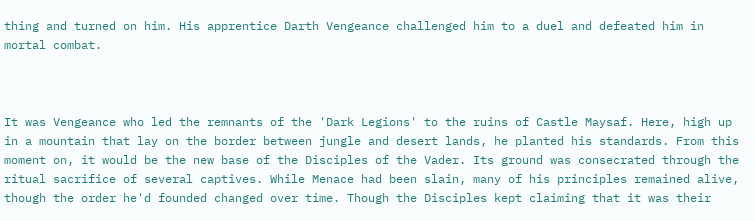thing and turned on him. His apprentice Darth Vengeance challenged him to a duel and defeated him in mortal combat.



It was Vengeance who led the remnants of the 'Dark Legions' to the ruins of Castle Maysaf. Here, high up in a mountain that lay on the border between jungle and desert lands, he planted his standards. From this moment on, it would be the new base of the Disciples of the Vader. Its ground was consecrated through the ritual sacrifice of several captives. While Menace had been slain, many of his principles remained alive, though the order he'd founded changed over time. Though the Disciples kept claiming that it was their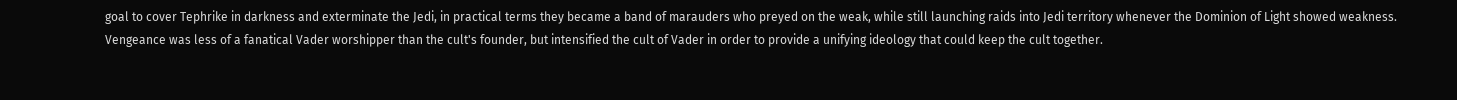goal to cover Tephrike in darkness and exterminate the Jedi, in practical terms they became a band of marauders who preyed on the weak, while still launching raids into Jedi territory whenever the Dominion of Light showed weakness. Vengeance was less of a fanatical Vader worshipper than the cult's founder, but intensified the cult of Vader in order to provide a unifying ideology that could keep the cult together.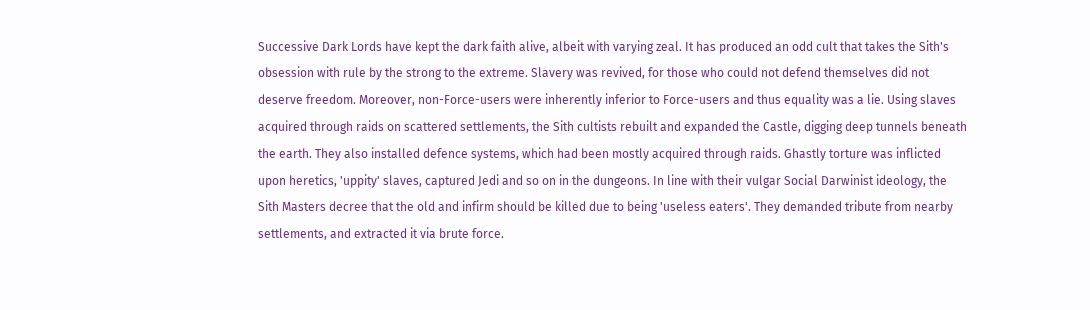Successive Dark Lords have kept the dark faith alive, albeit with varying zeal. It has produced an odd cult that takes the Sith's obsession with rule by the strong to the extreme. Slavery was revived, for those who could not defend themselves did not deserve freedom. Moreover, non-Force-users were inherently inferior to Force-users and thus equality was a lie. Using slaves acquired through raids on scattered settlements, the Sith cultists rebuilt and expanded the Castle, digging deep tunnels beneath the earth. They also installed defence systems, which had been mostly acquired through raids. Ghastly torture was inflicted upon heretics, 'uppity' slaves, captured Jedi and so on in the dungeons. In line with their vulgar Social Darwinist ideology, the Sith Masters decree that the old and infirm should be killed due to being 'useless eaters'. They demanded tribute from nearby settlements, and extracted it via brute force.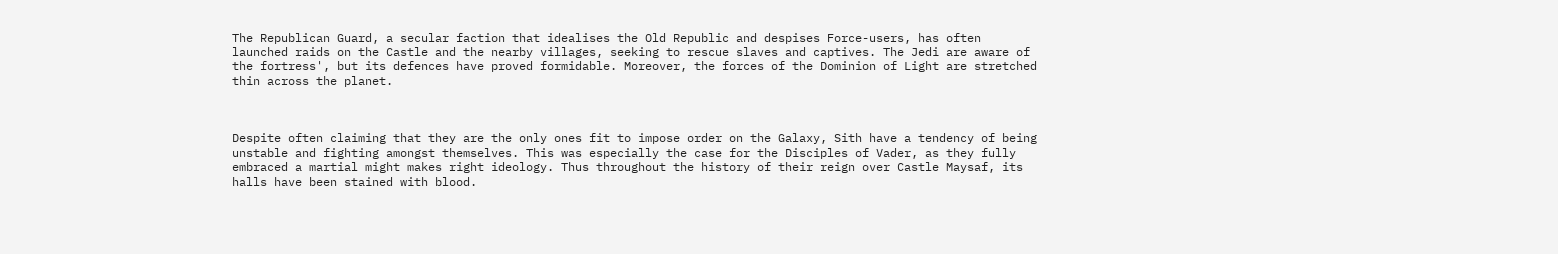The Republican Guard, a secular faction that idealises the Old Republic and despises Force-users, has often launched raids on the Castle and the nearby villages, seeking to rescue slaves and captives. The Jedi are aware of the fortress', but its defences have proved formidable. Moreover, the forces of the Dominion of Light are stretched thin across the planet.



Despite often claiming that they are the only ones fit to impose order on the Galaxy, Sith have a tendency of being unstable and fighting amongst themselves. This was especially the case for the Disciples of Vader, as they fully embraced a martial might makes right ideology. Thus throughout the history of their reign over Castle Maysaf, its halls have been stained with blood.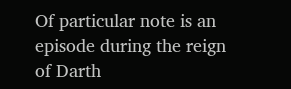Of particular note is an episode during the reign of Darth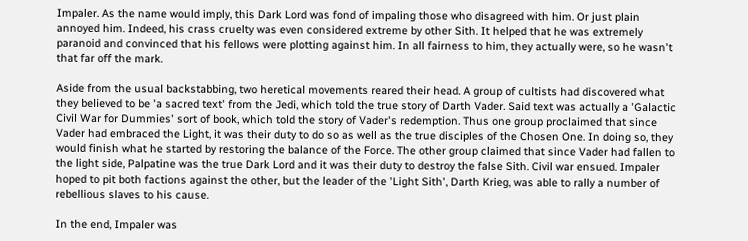Impaler. As the name would imply, this Dark Lord was fond of impaling those who disagreed with him. Or just plain annoyed him. Indeed, his crass cruelty was even considered extreme by other Sith. It helped that he was extremely paranoid and convinced that his fellows were plotting against him. In all fairness to him, they actually were, so he wasn't that far off the mark.

Aside from the usual backstabbing, two heretical movements reared their head. A group of cultists had discovered what they believed to be 'a sacred text' from the Jedi, which told the true story of Darth Vader. Said text was actually a 'Galactic Civil War for Dummies' sort of book, which told the story of Vader's redemption. Thus one group proclaimed that since Vader had embraced the Light, it was their duty to do so as well as the true disciples of the Chosen One. In doing so, they would finish what he started by restoring the balance of the Force. The other group claimed that since Vader had fallen to the light side, Palpatine was the true Dark Lord and it was their duty to destroy the false Sith. Civil war ensued. Impaler hoped to pit both factions against the other, but the leader of the 'Light Sith', Darth Krieg, was able to rally a number of rebellious slaves to his cause.

In the end, Impaler was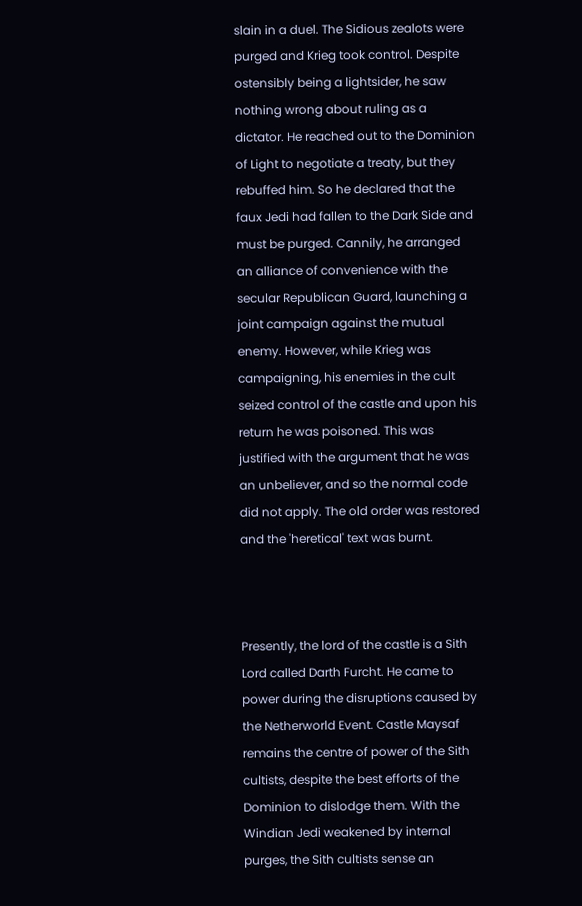slain in a duel. The Sidious zealots were purged and Krieg took control. Despite ostensibly being a lightsider, he saw nothing wrong about ruling as a dictator. He reached out to the Dominion of Light to negotiate a treaty, but they rebuffed him. So he declared that the faux Jedi had fallen to the Dark Side and must be purged. Cannily, he arranged an alliance of convenience with the secular Republican Guard, launching a joint campaign against the mutual enemy. However, while Krieg was campaigning, his enemies in the cult seized control of the castle and upon his return he was poisoned. This was justified with the argument that he was an unbeliever, and so the normal code did not apply. The old order was restored and the 'heretical' text was burnt.



Presently, the lord of the castle is a Sith Lord called Darth Furcht. He came to power during the disruptions caused by the Netherworld Event. Castle Maysaf remains the centre of power of the Sith cultists, despite the best efforts of the Dominion to dislodge them. With the Windian Jedi weakened by internal purges, the Sith cultists sense an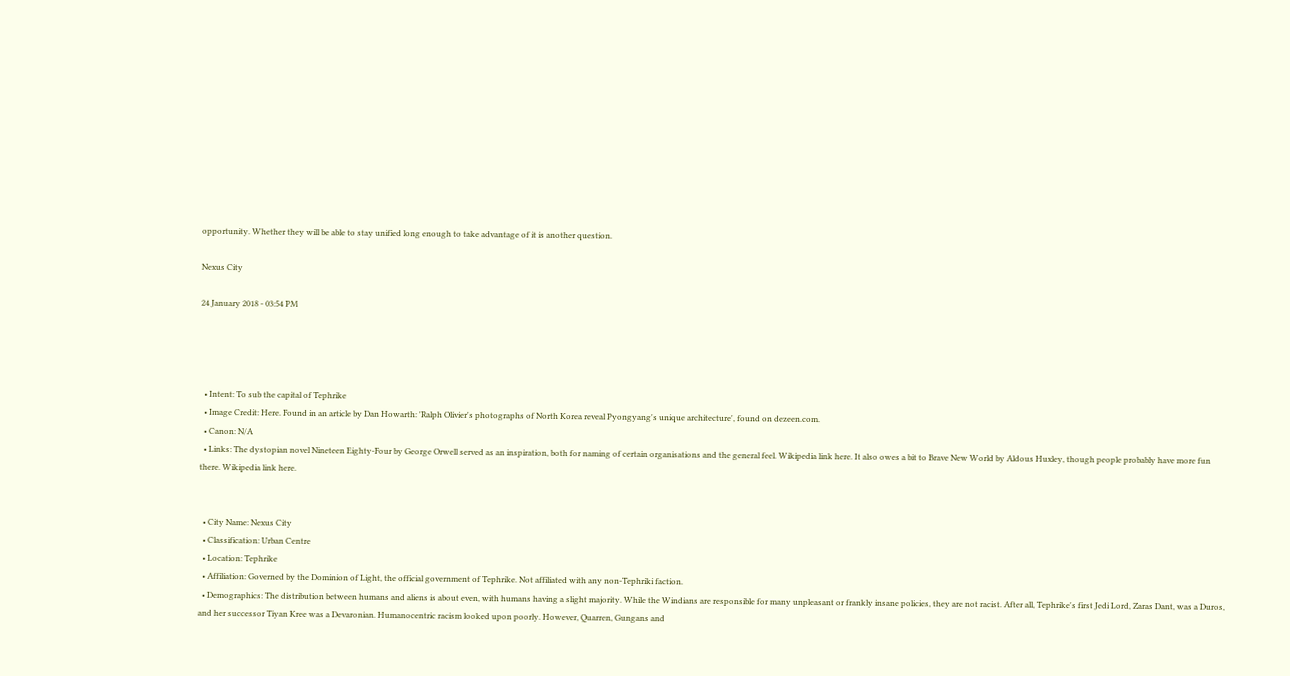opportunity. Whether they will be able to stay unified long enough to take advantage of it is another question.

Nexus City

24 January 2018 - 03:54 PM




  • Intent: To sub the capital of Tephrike
  • Image Credit: Here. Found in an article by Dan Howarth: 'Ralph Olivier's photographs of North Korea reveal Pyongyang's unique architecture', found on dezeen.com.
  • Canon: N/A
  • Links: The dystopian novel Nineteen Eighty-Four by George Orwell served as an inspiration, both for naming of certain organisations and the general feel. Wikipedia link here. It also owes a bit to Brave New World by Aldous Huxley, though people probably have more fun there. Wikipedia link here.


  • City Name: Nexus City
  • Classification: Urban Centre
  • Location: Tephrike
  • Affiliation: Governed by the Dominion of Light, the official government of Tephrike. Not affiliated with any non-Tephriki faction.
  • Demographics: The distribution between humans and aliens is about even, with humans having a slight majority. While the Windians are responsible for many unpleasant or frankly insane policies, they are not racist. After all, Tephrike's first Jedi Lord, Zaras Dant, was a Duros, and her successor Tiyan Kree was a Devaronian. Humanocentric racism looked upon poorly. However, Quarren, Gungans and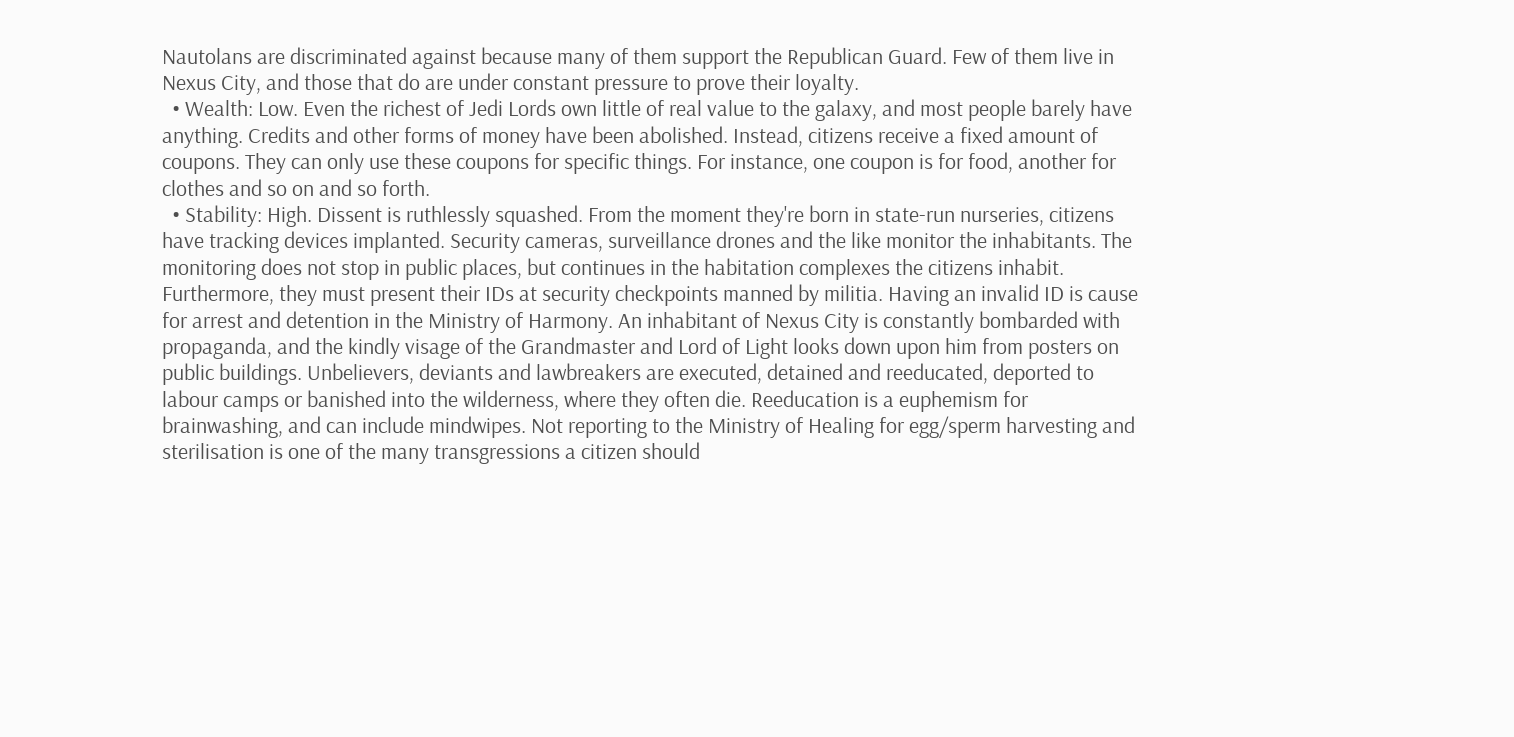Nautolans are discriminated against because many of them support the Republican Guard. Few of them live in Nexus City, and those that do are under constant pressure to prove their loyalty.
  • Wealth: Low. Even the richest of Jedi Lords own little of real value to the galaxy, and most people barely have anything. Credits and other forms of money have been abolished. Instead, citizens receive a fixed amount of coupons. They can only use these coupons for specific things. For instance, one coupon is for food, another for clothes and so on and so forth.
  • Stability: High. Dissent is ruthlessly squashed. From the moment they're born in state-run nurseries, citizens have tracking devices implanted. Security cameras, surveillance drones and the like monitor the inhabitants. The monitoring does not stop in public places, but continues in the habitation complexes the citizens inhabit. Furthermore, they must present their IDs at security checkpoints manned by militia. Having an invalid ID is cause for arrest and detention in the Ministry of Harmony. An inhabitant of Nexus City is constantly bombarded with propaganda, and the kindly visage of the Grandmaster and Lord of Light looks down upon him from posters on public buildings. Unbelievers, deviants and lawbreakers are executed, detained and reeducated, deported to labour camps or banished into the wilderness, where they often die. Reeducation is a euphemism for brainwashing, and can include mindwipes. Not reporting to the Ministry of Healing for egg/sperm harvesting and sterilisation is one of the many transgressions a citizen should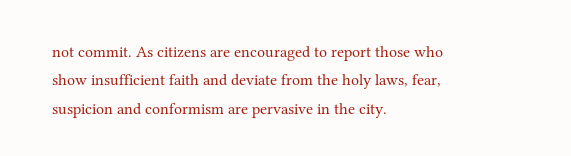not commit. As citizens are encouraged to report those who show insufficient faith and deviate from the holy laws, fear, suspicion and conformism are pervasive in the city.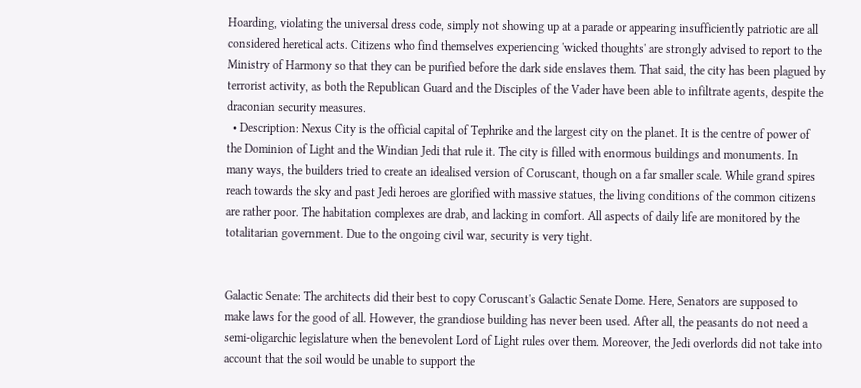Hoarding, violating the universal dress code, simply not showing up at a parade or appearing insufficiently patriotic are all considered heretical acts. Citizens who find themselves experiencing 'wicked thoughts' are strongly advised to report to the Ministry of Harmony so that they can be purified before the dark side enslaves them. That said, the city has been plagued by terrorist activity, as both the Republican Guard and the Disciples of the Vader have been able to infiltrate agents, despite the draconian security measures.
  • Description: Nexus City is the official capital of Tephrike and the largest city on the planet. It is the centre of power of the Dominion of Light and the Windian Jedi that rule it. The city is filled with enormous buildings and monuments. In many ways, the builders tried to create an idealised version of Coruscant, though on a far smaller scale. While grand spires reach towards the sky and past Jedi heroes are glorified with massive statues, the living conditions of the common citizens are rather poor. The habitation complexes are drab, and lacking in comfort. All aspects of daily life are monitored by the totalitarian government. Due to the ongoing civil war, security is very tight.


Galactic Senate: The architects did their best to copy Coruscant's Galactic Senate Dome. Here, Senators are supposed to make laws for the good of all. However, the grandiose building has never been used. After all, the peasants do not need a semi-oligarchic legislature when the benevolent Lord of Light rules over them. Moreover, the Jedi overlords did not take into account that the soil would be unable to support the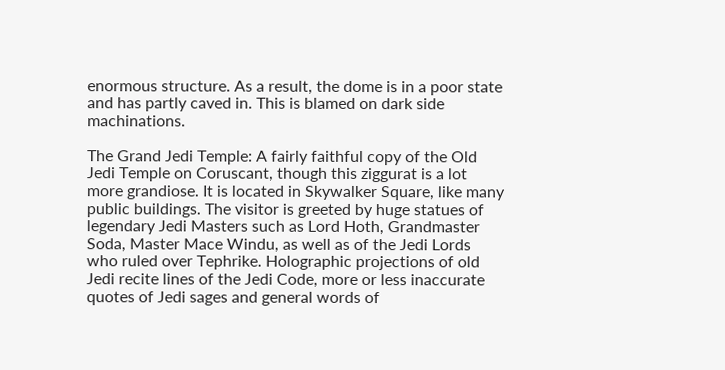enormous structure. As a result, the dome is in a poor state and has partly caved in. This is blamed on dark side machinations.

The Grand Jedi Temple: A fairly faithful copy of the Old Jedi Temple on Coruscant, though this ziggurat is a lot more grandiose. It is located in Skywalker Square, like many public buildings. The visitor is greeted by huge statues of legendary Jedi Masters such as Lord Hoth, Grandmaster Soda, Master Mace Windu, as well as of the Jedi Lords who ruled over Tephrike. Holographic projections of old Jedi recite lines of the Jedi Code, more or less inaccurate quotes of Jedi sages and general words of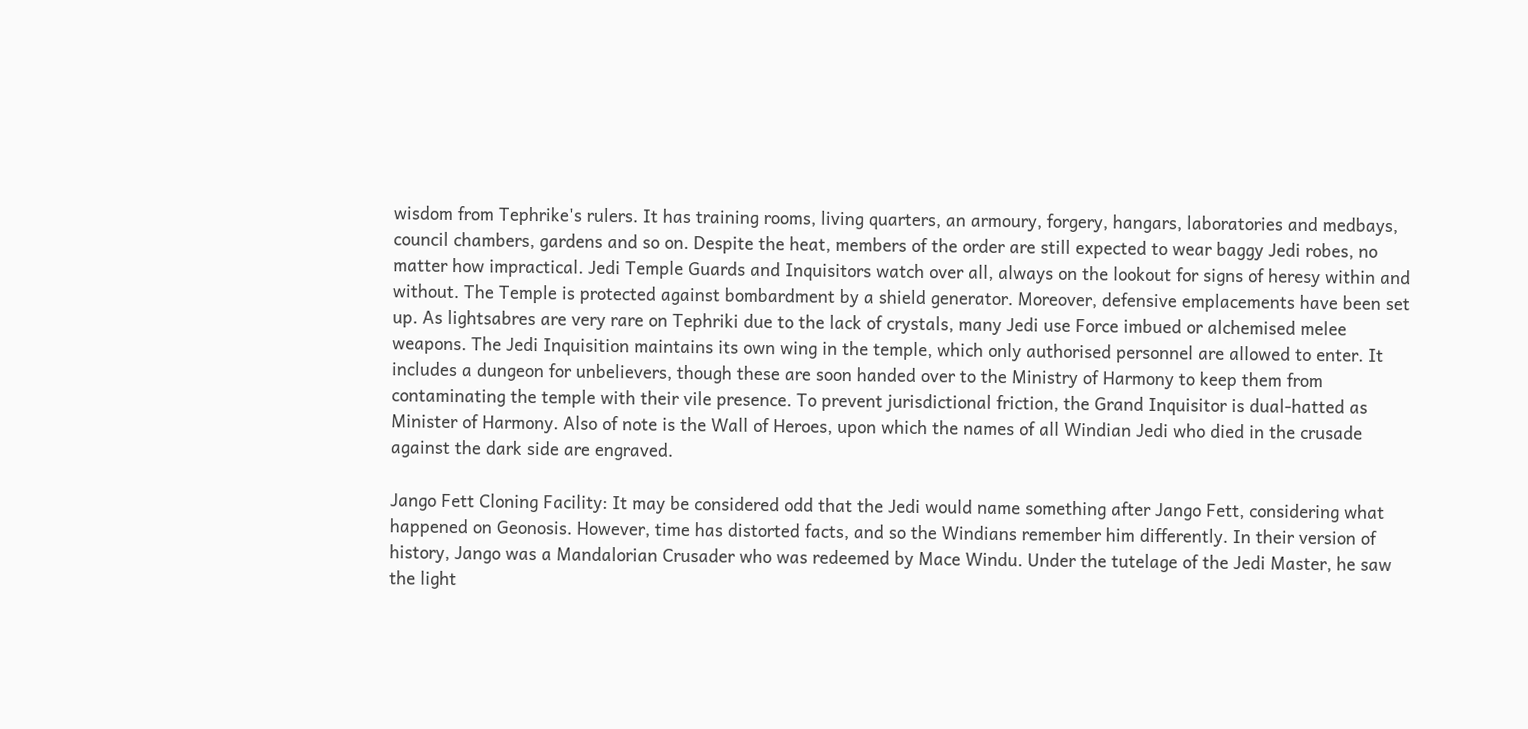wisdom from Tephrike's rulers. It has training rooms, living quarters, an armoury, forgery, hangars, laboratories and medbays, council chambers, gardens and so on. Despite the heat, members of the order are still expected to wear baggy Jedi robes, no matter how impractical. Jedi Temple Guards and Inquisitors watch over all, always on the lookout for signs of heresy within and without. The Temple is protected against bombardment by a shield generator. Moreover, defensive emplacements have been set up. As lightsabres are very rare on Tephriki due to the lack of crystals, many Jedi use Force imbued or alchemised melee weapons. The Jedi Inquisition maintains its own wing in the temple, which only authorised personnel are allowed to enter. It includes a dungeon for unbelievers, though these are soon handed over to the Ministry of Harmony to keep them from contaminating the temple with their vile presence. To prevent jurisdictional friction, the Grand Inquisitor is dual-hatted as Minister of Harmony. Also of note is the Wall of Heroes, upon which the names of all Windian Jedi who died in the crusade against the dark side are engraved.

Jango Fett Cloning Facility: It may be considered odd that the Jedi would name something after Jango Fett, considering what happened on Geonosis. However, time has distorted facts, and so the Windians remember him differently. In their version of history, Jango was a Mandalorian Crusader who was redeemed by Mace Windu. Under the tutelage of the Jedi Master, he saw the light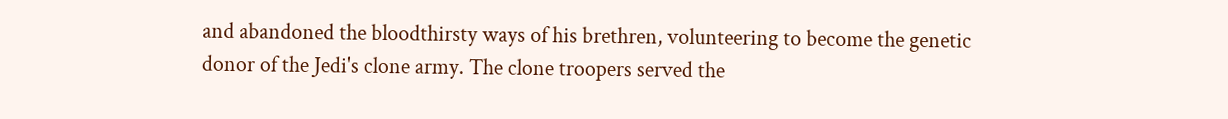and abandoned the bloodthirsty ways of his brethren, volunteering to become the genetic donor of the Jedi's clone army. The clone troopers served the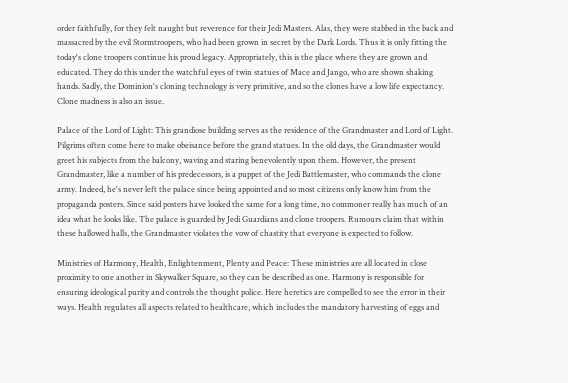order faithfully, for they felt naught but reverence for their Jedi Masters. Alas, they were stabbed in the back and massacred by the evil Stormtroopers, who had been grown in secret by the Dark Lords. Thus it is only fitting the today's clone troopers continue his proud legacy. Appropriately, this is the place where they are grown and educated. They do this under the watchful eyes of twin statues of Mace and Jango, who are shown shaking hands. Sadly, the Dominion's cloning technology is very primitive, and so the clones have a low life expectancy. Clone madness is also an issue.

Palace of the Lord of Light: This grandiose building serves as the residence of the Grandmaster and Lord of Light. Pilgrims often come here to make obeisance before the grand statues. In the old days, the Grandmaster would greet his subjects from the balcony, waving and staring benevolently upon them. However, the present Grandmaster, like a number of his predecessors, is a puppet of the Jedi Battlemaster, who commands the clone army. Indeed, he's never left the palace since being appointed and so most citizens only know him from the propaganda posters. Since said posters have looked the same for a long time, no commoner really has much of an idea what he looks like. The palace is guarded by Jedi Guardians and clone troopers. Rumours claim that within these hallowed halls, the Grandmaster violates the vow of chastity that everyone is expected to follow.

Ministries of Harmony, Health, Enlightenment, Plenty and Peace: These ministries are all located in close proximity to one another in Skywalker Square, so they can be described as one. Harmony is responsible for ensuring ideological purity and controls the thought police. Here heretics are compelled to see the error in their ways. Health regulates all aspects related to healthcare, which includes the mandatory harvesting of eggs and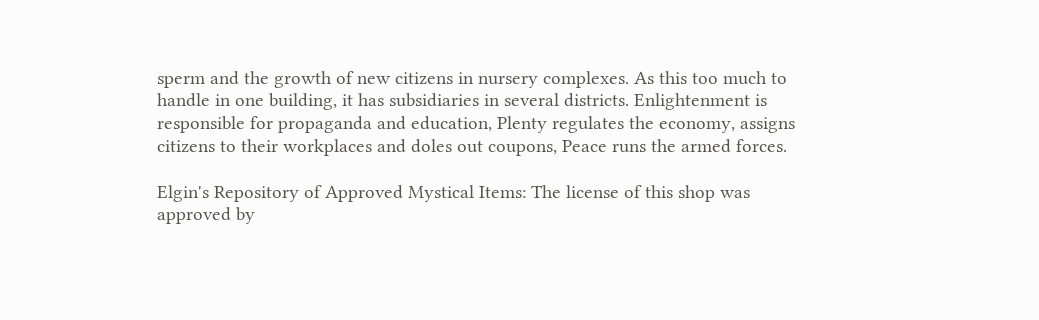sperm and the growth of new citizens in nursery complexes. As this too much to handle in one building, it has subsidiaries in several districts. Enlightenment is responsible for propaganda and education, Plenty regulates the economy, assigns citizens to their workplaces and doles out coupons, Peace runs the armed forces.

Elgin's Repository of Approved Mystical Items: The license of this shop was approved by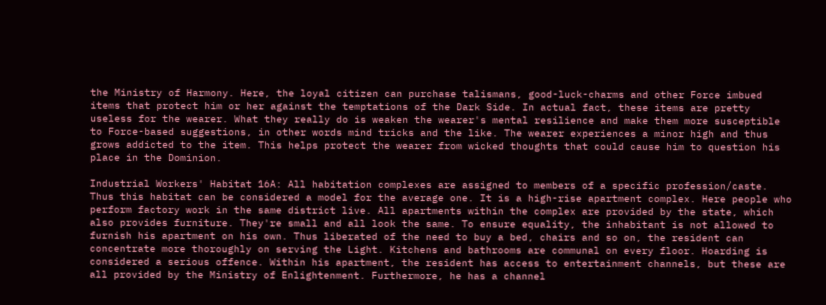the Ministry of Harmony. Here, the loyal citizen can purchase talismans, good-luck-charms and other Force imbued items that protect him or her against the temptations of the Dark Side. In actual fact, these items are pretty useless for the wearer. What they really do is weaken the wearer's mental resilience and make them more susceptible to Force-based suggestions, in other words mind tricks and the like. The wearer experiences a minor high and thus grows addicted to the item. This helps protect the wearer from wicked thoughts that could cause him to question his place in the Dominion.

Industrial Workers' Habitat 16A: All habitation complexes are assigned to members of a specific profession/caste. Thus this habitat can be considered a model for the average one. It is a high-rise apartment complex. Here people who perform factory work in the same district live. All apartments within the complex are provided by the state, which also provides furniture. They're small and all look the same. To ensure equality, the inhabitant is not allowed to furnish his apartment on his own. Thus liberated of the need to buy a bed, chairs and so on, the resident can concentrate more thoroughly on serving the Light. Kitchens and bathrooms are communal on every floor. Hoarding is considered a serious offence. Within his apartment, the resident has access to entertainment channels, but these are all provided by the Ministry of Enlightenment. Furthermore, he has a channel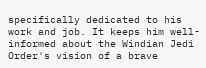specifically dedicated to his work and job. It keeps him well-informed about the Windian Jedi Order's vision of a brave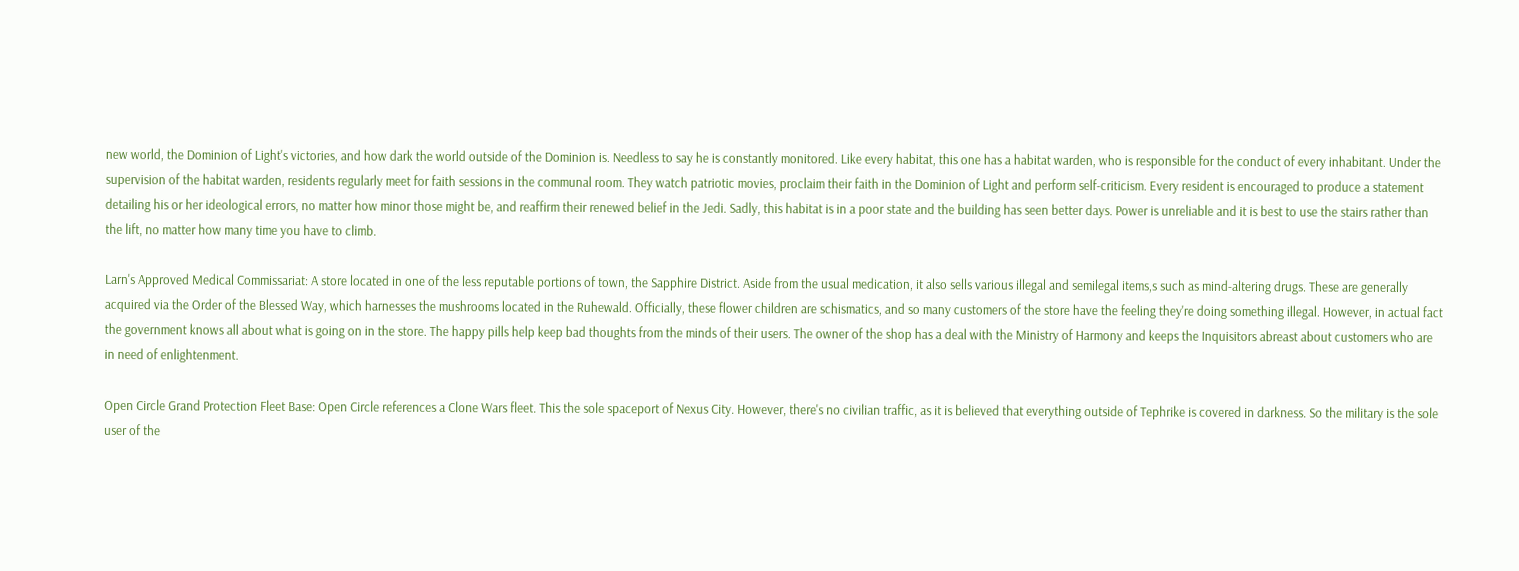new world, the Dominion of Light's victories, and how dark the world outside of the Dominion is. Needless to say he is constantly monitored. Like every habitat, this one has a habitat warden, who is responsible for the conduct of every inhabitant. Under the supervision of the habitat warden, residents regularly meet for faith sessions in the communal room. They watch patriotic movies, proclaim their faith in the Dominion of Light and perform self-criticism. Every resident is encouraged to produce a statement detailing his or her ideological errors, no matter how minor those might be, and reaffirm their renewed belief in the Jedi. Sadly, this habitat is in a poor state and the building has seen better days. Power is unreliable and it is best to use the stairs rather than the lift, no matter how many time you have to climb.

Larn's Approved Medical Commissariat: A store located in one of the less reputable portions of town, the Sapphire District. Aside from the usual medication, it also sells various illegal and semilegal items,s such as mind-altering drugs. These are generally acquired via the Order of the Blessed Way, which harnesses the mushrooms located in the Ruhewald. Officially, these flower children are schismatics, and so many customers of the store have the feeling they're doing something illegal. However, in actual fact the government knows all about what is going on in the store. The happy pills help keep bad thoughts from the minds of their users. The owner of the shop has a deal with the Ministry of Harmony and keeps the Inquisitors abreast about customers who are in need of enlightenment.

Open Circle Grand Protection Fleet Base: Open Circle references a Clone Wars fleet. This the sole spaceport of Nexus City. However, there's no civilian traffic, as it is believed that everything outside of Tephrike is covered in darkness. So the military is the sole user of the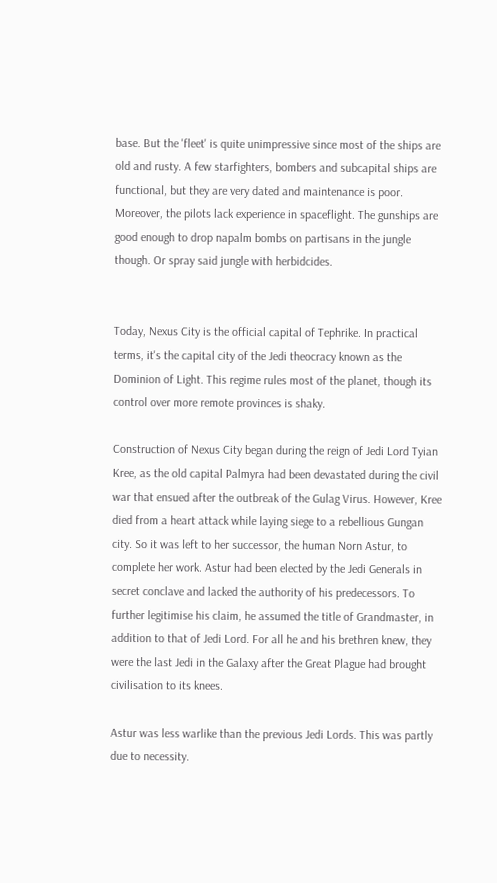base. But the 'fleet' is quite unimpressive since most of the ships are old and rusty. A few starfighters, bombers and subcapital ships are functional, but they are very dated and maintenance is poor. Moreover, the pilots lack experience in spaceflight. The gunships are good enough to drop napalm bombs on partisans in the jungle though. Or spray said jungle with herbidcides.


Today, Nexus City is the official capital of Tephrike. In practical terms, it's the capital city of the Jedi theocracy known as the Dominion of Light. This regime rules most of the planet, though its control over more remote provinces is shaky.

Construction of Nexus City began during the reign of Jedi Lord Tyian Kree, as the old capital Palmyra had been devastated during the civil war that ensued after the outbreak of the Gulag Virus. However, Kree died from a heart attack while laying siege to a rebellious Gungan city. So it was left to her successor, the human Norn Astur, to complete her work. Astur had been elected by the Jedi Generals in secret conclave and lacked the authority of his predecessors. To further legitimise his claim, he assumed the title of Grandmaster, in addition to that of Jedi Lord. For all he and his brethren knew, they were the last Jedi in the Galaxy after the Great Plague had brought civilisation to its knees.

Astur was less warlike than the previous Jedi Lords. This was partly due to necessity.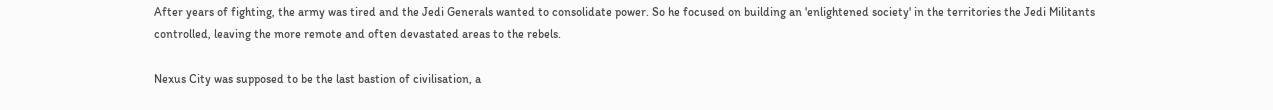After years of fighting, the army was tired and the Jedi Generals wanted to consolidate power. So he focused on building an 'enlightened society' in the territories the Jedi Militants controlled, leaving the more remote and often devastated areas to the rebels.

Nexus City was supposed to be the last bastion of civilisation, a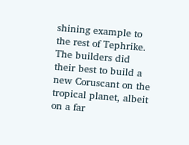shining example to the rest of Tephrike. The builders did their best to build a new Coruscant on the tropical planet, albeit on a far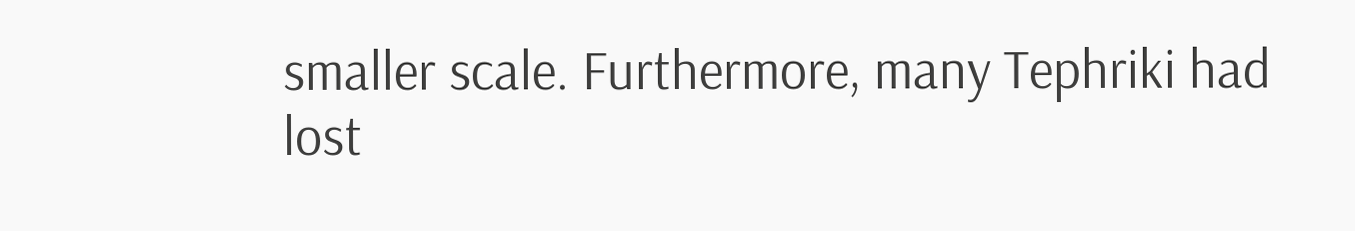smaller scale. Furthermore, many Tephriki had lost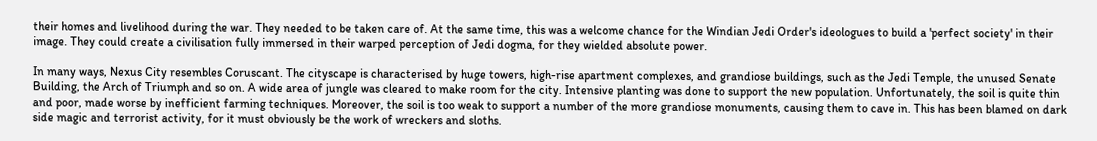their homes and livelihood during the war. They needed to be taken care of. At the same time, this was a welcome chance for the Windian Jedi Order's ideologues to build a 'perfect society' in their image. They could create a civilisation fully immersed in their warped perception of Jedi dogma, for they wielded absolute power.

In many ways, Nexus City resembles Coruscant. The cityscape is characterised by huge towers, high-rise apartment complexes, and grandiose buildings, such as the Jedi Temple, the unused Senate Building, the Arch of Triumph and so on. A wide area of jungle was cleared to make room for the city. Intensive planting was done to support the new population. Unfortunately, the soil is quite thin and poor, made worse by inefficient farming techniques. Moreover, the soil is too weak to support a number of the more grandiose monuments, causing them to cave in. This has been blamed on dark side magic and terrorist activity, for it must obviously be the work of wreckers and sloths.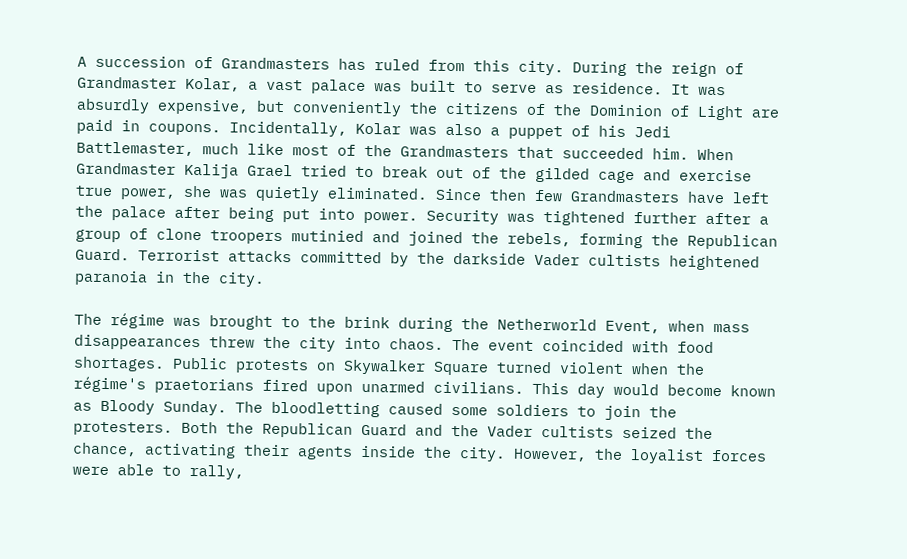A succession of Grandmasters has ruled from this city. During the reign of Grandmaster Kolar, a vast palace was built to serve as residence. It was absurdly expensive, but conveniently the citizens of the Dominion of Light are paid in coupons. Incidentally, Kolar was also a puppet of his Jedi Battlemaster, much like most of the Grandmasters that succeeded him. When Grandmaster Kalija Grael tried to break out of the gilded cage and exercise true power, she was quietly eliminated. Since then few Grandmasters have left the palace after being put into power. Security was tightened further after a group of clone troopers mutinied and joined the rebels, forming the Republican Guard. Terrorist attacks committed by the darkside Vader cultists heightened paranoia in the city.

The régime was brought to the brink during the Netherworld Event, when mass disappearances threw the city into chaos. The event coincided with food shortages. Public protests on Skywalker Square turned violent when the régime's praetorians fired upon unarmed civilians. This day would become known as Bloody Sunday. The bloodletting caused some soldiers to join the protesters. Both the Republican Guard and the Vader cultists seized the chance, activating their agents inside the city. However, the loyalist forces were able to rally,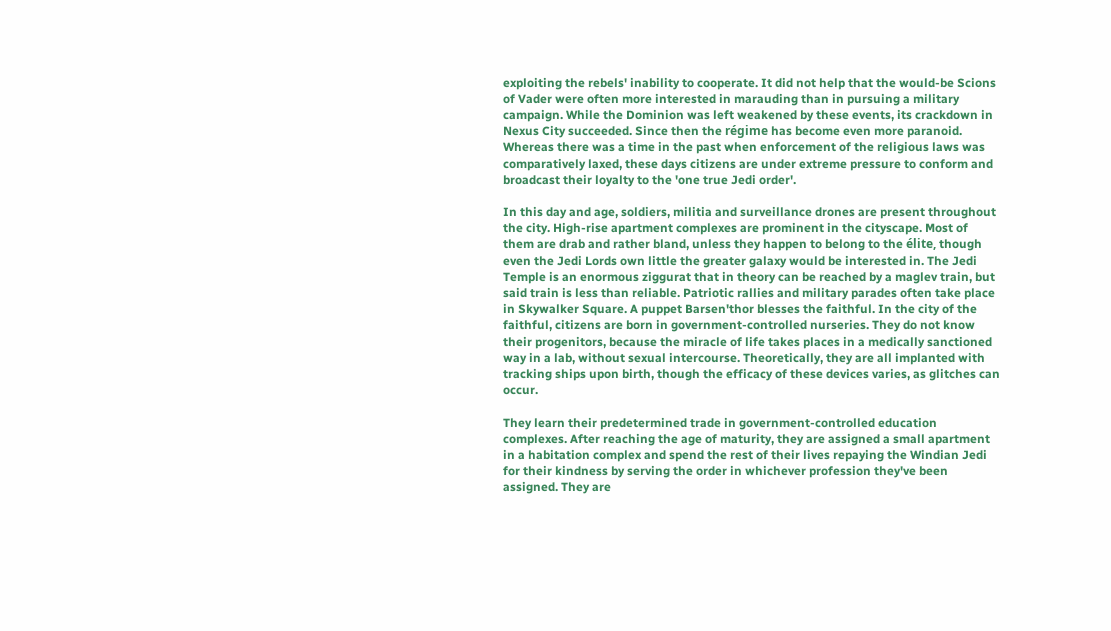exploiting the rebels' inability to cooperate. It did not help that the would-be Scions of Vader were often more interested in marauding than in pursuing a military campaign. While the Dominion was left weakened by these events, its crackdown in Nexus City succeeded. Since then the régime has become even more paranoid. Whereas there was a time in the past when enforcement of the religious laws was comparatively laxed, these days citizens are under extreme pressure to conform and broadcast their loyalty to the 'one true Jedi order'.

In this day and age, soldiers, militia and surveillance drones are present throughout the city. High-rise apartment complexes are prominent in the cityscape. Most of them are drab and rather bland, unless they happen to belong to the élite, though even the Jedi Lords own little the greater galaxy would be interested in. The Jedi Temple is an enormous ziggurat that in theory can be reached by a maglev train, but said train is less than reliable. Patriotic rallies and military parades often take place in Skywalker Square. A puppet Barsen'thor blesses the faithful. In the city of the faithful, citizens are born in government-controlled nurseries. They do not know their progenitors, because the miracle of life takes places in a medically sanctioned way in a lab, without sexual intercourse. Theoretically, they are all implanted with tracking ships upon birth, though the efficacy of these devices varies, as glitches can occur.

They learn their predetermined trade in government-controlled education complexes. After reaching the age of maturity, they are assigned a small apartment in a habitation complex and spend the rest of their lives repaying the Windian Jedi for their kindness by serving the order in whichever profession they've been assigned. They are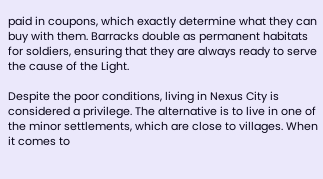paid in coupons, which exactly determine what they can buy with them. Barracks double as permanent habitats for soldiers, ensuring that they are always ready to serve the cause of the Light.

Despite the poor conditions, living in Nexus City is considered a privilege. The alternative is to live in one of the minor settlements, which are close to villages. When it comes to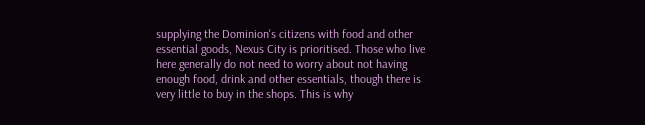supplying the Dominion's citizens with food and other essential goods, Nexus City is prioritised. Those who live here generally do not need to worry about not having enough food, drink and other essentials, though there is very little to buy in the shops. This is why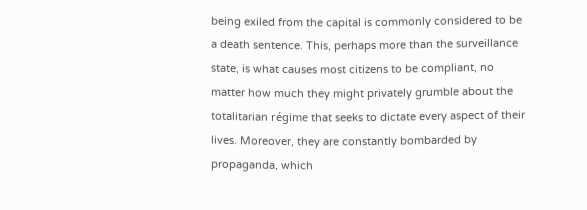being exiled from the capital is commonly considered to be a death sentence. This, perhaps more than the surveillance state, is what causes most citizens to be compliant, no matter how much they might privately grumble about the totalitarian régime that seeks to dictate every aspect of their lives. Moreover, they are constantly bombarded by propaganda, which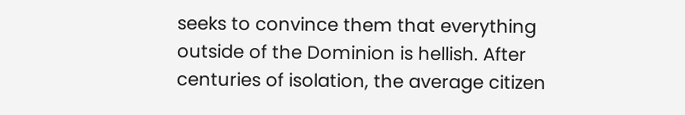seeks to convince them that everything outside of the Dominion is hellish. After centuries of isolation, the average citizen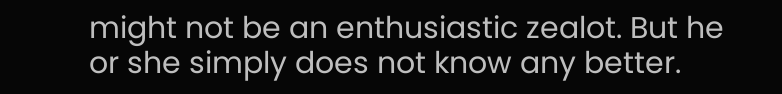might not be an enthusiastic zealot. But he or she simply does not know any better.